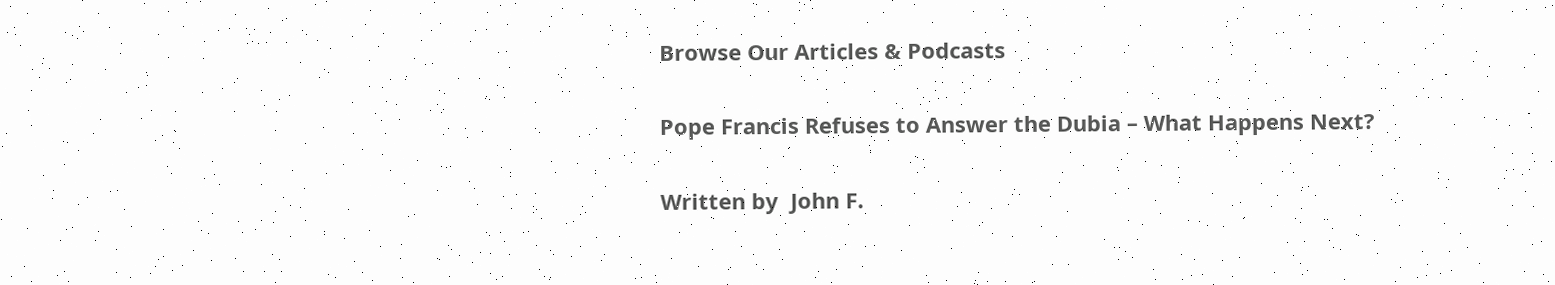Browse Our Articles & Podcasts

Pope Francis Refuses to Answer the Dubia – What Happens Next?

Written by  John F.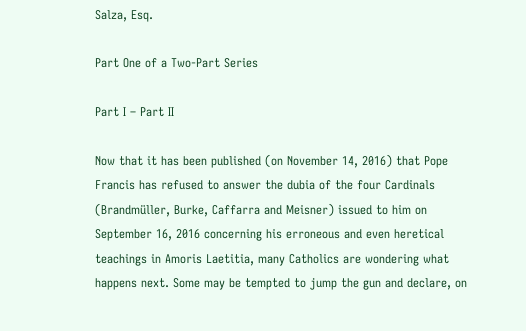Salza, Esq.

Part One of a Two-Part Series

Part I – Part II

Now that it has been published (on November 14, 2016) that Pope Francis has refused to answer the dubia of the four Cardinals (Brandmüller, Burke, Caffarra and Meisner) issued to him on September 16, 2016 concerning his erroneous and even heretical teachings in Amoris Laetitia, many Catholics are wondering what happens next. Some may be tempted to jump the gun and declare, on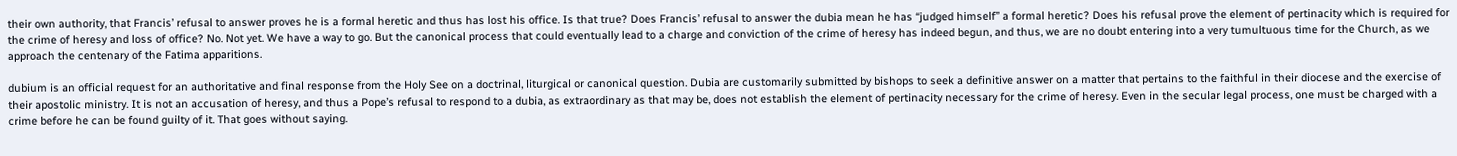their own authority, that Francis’ refusal to answer proves he is a formal heretic and thus has lost his office. Is that true? Does Francis’ refusal to answer the dubia mean he has “judged himself” a formal heretic? Does his refusal prove the element of pertinacity which is required for the crime of heresy and loss of office? No. Not yet. We have a way to go. But the canonical process that could eventually lead to a charge and conviction of the crime of heresy has indeed begun, and thus, we are no doubt entering into a very tumultuous time for the Church, as we approach the centenary of the Fatima apparitions.

dubium is an official request for an authoritative and final response from the Holy See on a doctrinal, liturgical or canonical question. Dubia are customarily submitted by bishops to seek a definitive answer on a matter that pertains to the faithful in their diocese and the exercise of their apostolic ministry. It is not an accusation of heresy, and thus a Pope’s refusal to respond to a dubia, as extraordinary as that may be, does not establish the element of pertinacity necessary for the crime of heresy. Even in the secular legal process, one must be charged with a crime before he can be found guilty of it. That goes without saying.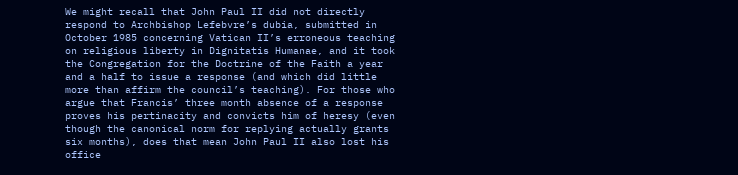We might recall that John Paul II did not directly respond to Archbishop Lefebvre’s dubia, submitted in October 1985 concerning Vatican II’s erroneous teaching on religious liberty in Dignitatis Humanae, and it took the Congregation for the Doctrine of the Faith a year and a half to issue a response (and which did little more than affirm the council’s teaching). For those who argue that Francis’ three month absence of a response proves his pertinacity and convicts him of heresy (even though the canonical norm for replying actually grants six months), does that mean John Paul II also lost his office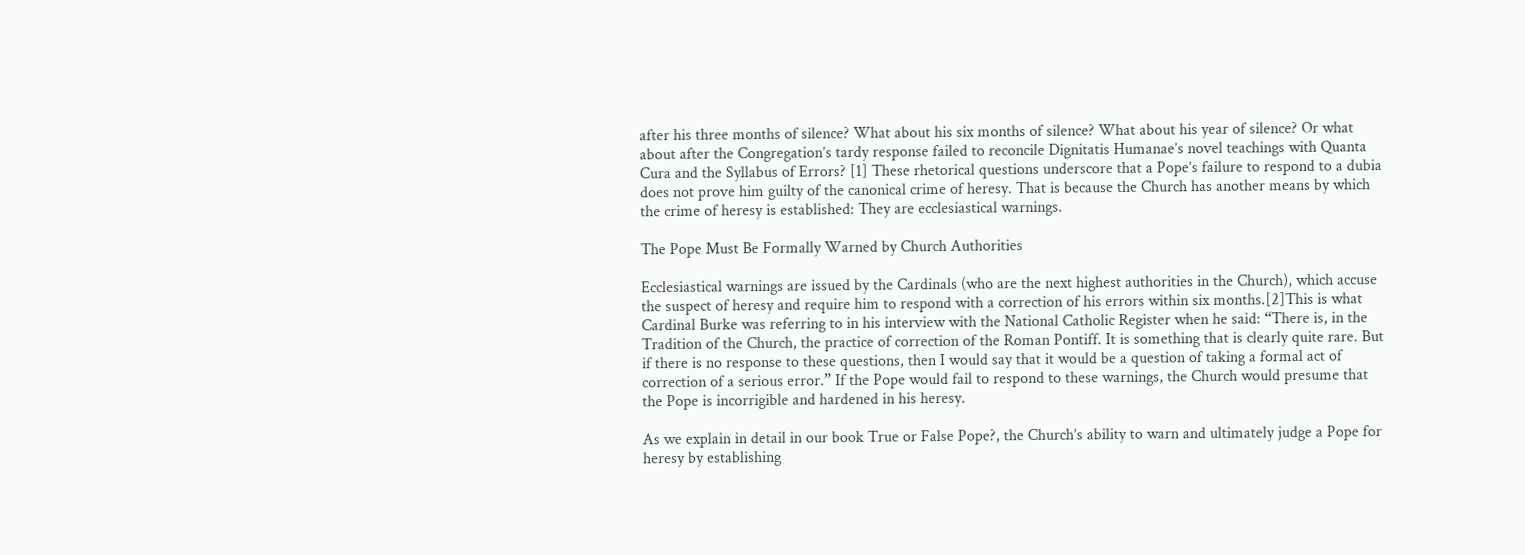after his three months of silence? What about his six months of silence? What about his year of silence? Or what about after the Congregation’s tardy response failed to reconcile Dignitatis Humanae’s novel teachings with Quanta Cura and the Syllabus of Errors? [1] These rhetorical questions underscore that a Pope’s failure to respond to a dubia does not prove him guilty of the canonical crime of heresy. That is because the Church has another means by which the crime of heresy is established: They are ecclesiastical warnings.

The Pope Must Be Formally Warned by Church Authorities

Ecclesiastical warnings are issued by the Cardinals (who are the next highest authorities in the Church), which accuse the suspect of heresy and require him to respond with a correction of his errors within six months.[2]This is what Cardinal Burke was referring to in his interview with the National Catholic Register when he said: “There is, in the Tradition of the Church, the practice of correction of the Roman Pontiff. It is something that is clearly quite rare. But if there is no response to these questions, then I would say that it would be a question of taking a formal act of correction of a serious error.” If the Pope would fail to respond to these warnings, the Church would presume that the Pope is incorrigible and hardened in his heresy.

As we explain in detail in our book True or False Pope?, the Church’s ability to warn and ultimately judge a Pope for heresy by establishing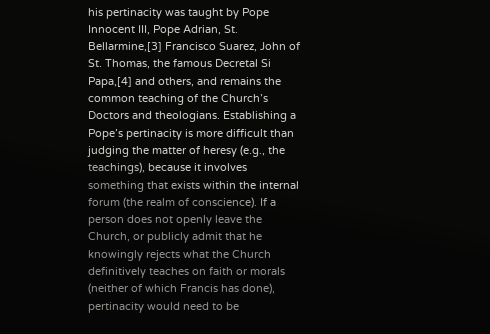his pertinacity was taught by Pope Innocent III, Pope Adrian, St. Bellarmine,[3] Francisco Suarez, John of St. Thomas, the famous Decretal Si Papa,[4] and others, and remains the common teaching of the Church’s Doctors and theologians. Establishing a Pope’s pertinacity is more difficult than judging the matter of heresy (e.g., the teachings), because it involves something that exists within the internal forum (the realm of conscience). If a person does not openly leave the Church, or publicly admit that he knowingly rejects what the Church definitively teaches on faith or morals (neither of which Francis has done), pertinacity would need to be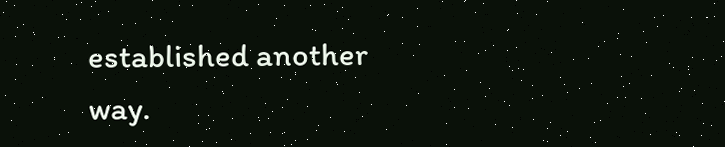established another way.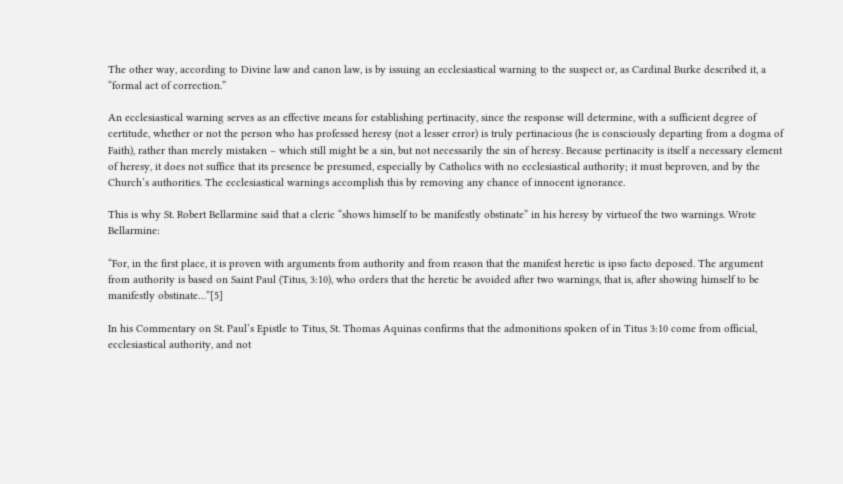The other way, according to Divine law and canon law, is by issuing an ecclesiastical warning to the suspect or, as Cardinal Burke described it, a “formal act of correction.”

An ecclesiastical warning serves as an effective means for establishing pertinacity, since the response will determine, with a sufficient degree of certitude, whether or not the person who has professed heresy (not a lesser error) is truly pertinacious (he is consciously departing from a dogma of Faith), rather than merely mistaken – which still might be a sin, but not necessarily the sin of heresy. Because pertinacity is itself a necessary element of heresy, it does not suffice that its presence be presumed, especially by Catholics with no ecclesiastical authority; it must beproven, and by the Church’s authorities. The ecclesiastical warnings accomplish this by removing any chance of innocent ignorance.

This is why St. Robert Bellarmine said that a cleric “shows himself to be manifestly obstinate” in his heresy by virtueof the two warnings. Wrote Bellarmine:

“For, in the first place, it is proven with arguments from authority and from reason that the manifest heretic is ipso facto deposed. The argument from authority is based on Saint Paul (Titus, 3:10), who orders that the heretic be avoided after two warnings, that is, after showing himself to be manifestly obstinate…”[5]

In his Commentary on St. Paul’s Epistle to Titus, St. Thomas Aquinas confirms that the admonitions spoken of in Titus 3:10 come from official, ecclesiastical authority, and not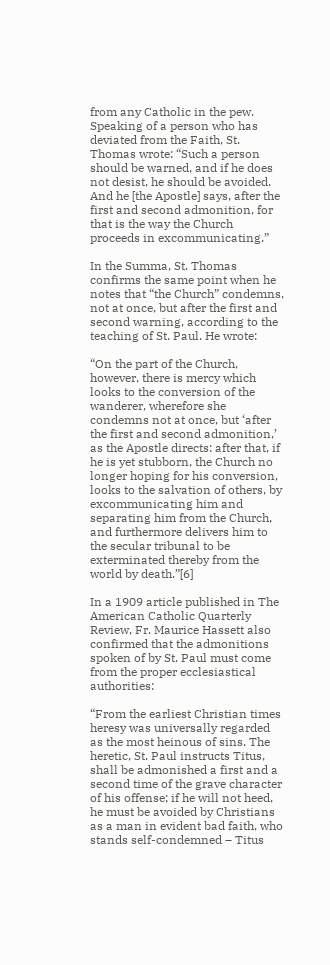from any Catholic in the pew. Speaking of a person who has deviated from the Faith, St. Thomas wrote: “Such a person should be warned, and if he does not desist, he should be avoided. And he [the Apostle] says, after the first and second admonition, for that is the way the Church proceeds in excommunicating.”

In the Summa, St. Thomas confirms the same point when he notes that “the Church” condemns, not at once, but after the first and second warning, according to the teaching of St. Paul. He wrote:

“On the part of the Church, however, there is mercy which looks to the conversion of the wanderer, wherefore she condemns not at once, but ‘after the first and second admonition,’ as the Apostle directs: after that, if he is yet stubborn, the Church no longer hoping for his conversion, looks to the salvation of others, by excommunicating him and separating him from the Church, and furthermore delivers him to the secular tribunal to be exterminated thereby from the world by death.”[6]

In a 1909 article published in The American Catholic Quarterly Review, Fr. Maurice Hassett also confirmed that the admonitions spoken of by St. Paul must come from the proper ecclesiastical authorities:

“From the earliest Christian times heresy was universally regarded as the most heinous of sins. The heretic, St. Paul instructs Titus, shall be admonished a first and a second time of the grave character of his offense; if he will not heed, he must be avoided by Christians as a man in evident bad faith, who stands self-condemned – Titus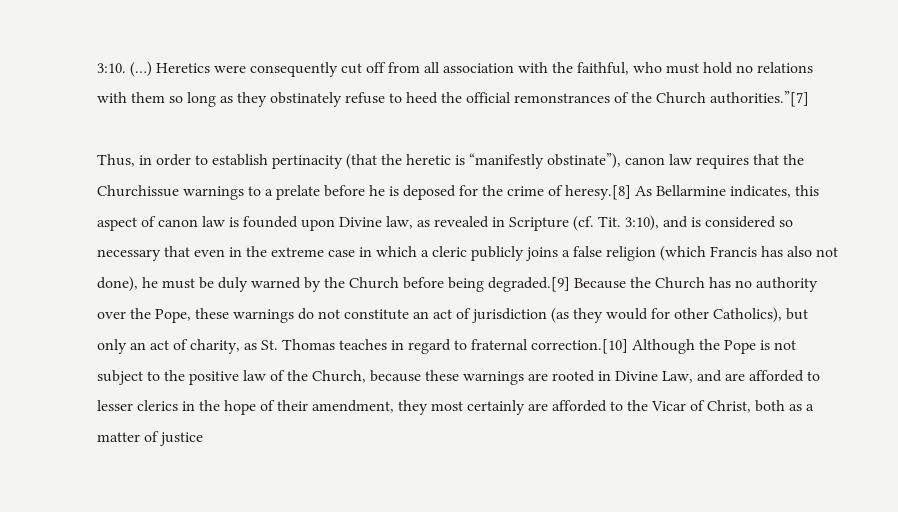3:10. (…) Heretics were consequently cut off from all association with the faithful, who must hold no relations with them so long as they obstinately refuse to heed the official remonstrances of the Church authorities.”[7]

Thus, in order to establish pertinacity (that the heretic is “manifestly obstinate”), canon law requires that the Churchissue warnings to a prelate before he is deposed for the crime of heresy.[8] As Bellarmine indicates, this aspect of canon law is founded upon Divine law, as revealed in Scripture (cf. Tit. 3:10), and is considered so necessary that even in the extreme case in which a cleric publicly joins a false religion (which Francis has also not done), he must be duly warned by the Church before being degraded.[9] Because the Church has no authority over the Pope, these warnings do not constitute an act of jurisdiction (as they would for other Catholics), but only an act of charity, as St. Thomas teaches in regard to fraternal correction.[10] Although the Pope is not subject to the positive law of the Church, because these warnings are rooted in Divine Law, and are afforded to lesser clerics in the hope of their amendment, they most certainly are afforded to the Vicar of Christ, both as a matter of justice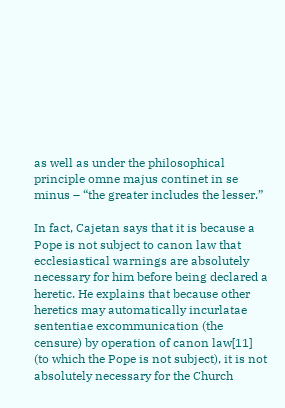as well as under the philosophical principle omne majus continet in se minus – “the greater includes the lesser.”

In fact, Cajetan says that it is because a Pope is not subject to canon law that ecclesiastical warnings are absolutely necessary for him before being declared a heretic. He explains that because other heretics may automatically incurlatae sententiae excommunication (the censure) by operation of canon law[11] (to which the Pope is not subject), it is not absolutely necessary for the Church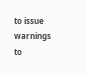to issue warnings to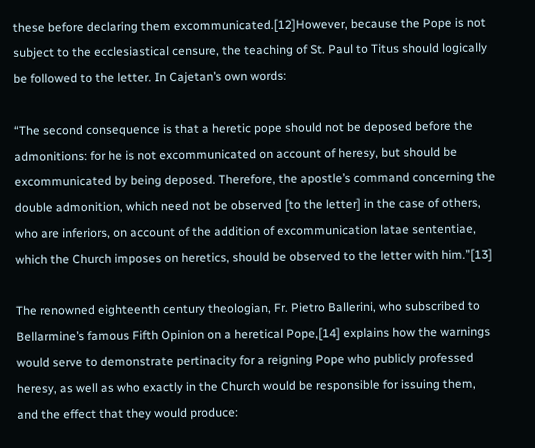these before declaring them excommunicated.[12]However, because the Pope is not subject to the ecclesiastical censure, the teaching of St. Paul to Titus should logically be followed to the letter. In Cajetan’s own words:

“The second consequence is that a heretic pope should not be deposed before the admonitions: for he is not excommunicated on account of heresy, but should be excommunicated by being deposed. Therefore, the apostle’s command concerning the double admonition, which need not be observed [to the letter] in the case of others, who are inferiors, on account of the addition of excommunication latae sententiae, which the Church imposes on heretics, should be observed to the letter with him.”[13]

The renowned eighteenth century theologian, Fr. Pietro Ballerini, who subscribed to Bellarmine’s famous Fifth Opinion on a heretical Pope,[14] explains how the warnings would serve to demonstrate pertinacity for a reigning Pope who publicly professed heresy, as well as who exactly in the Church would be responsible for issuing them, and the effect that they would produce: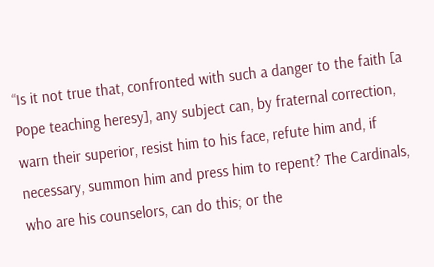“Is it not true that, confronted with such a danger to the faith [a Pope teaching heresy], any subject can, by fraternal correction, warn their superior, resist him to his face, refute him and, if necessary, summon him and press him to repent? The Cardinals, who are his counselors, can do this; or the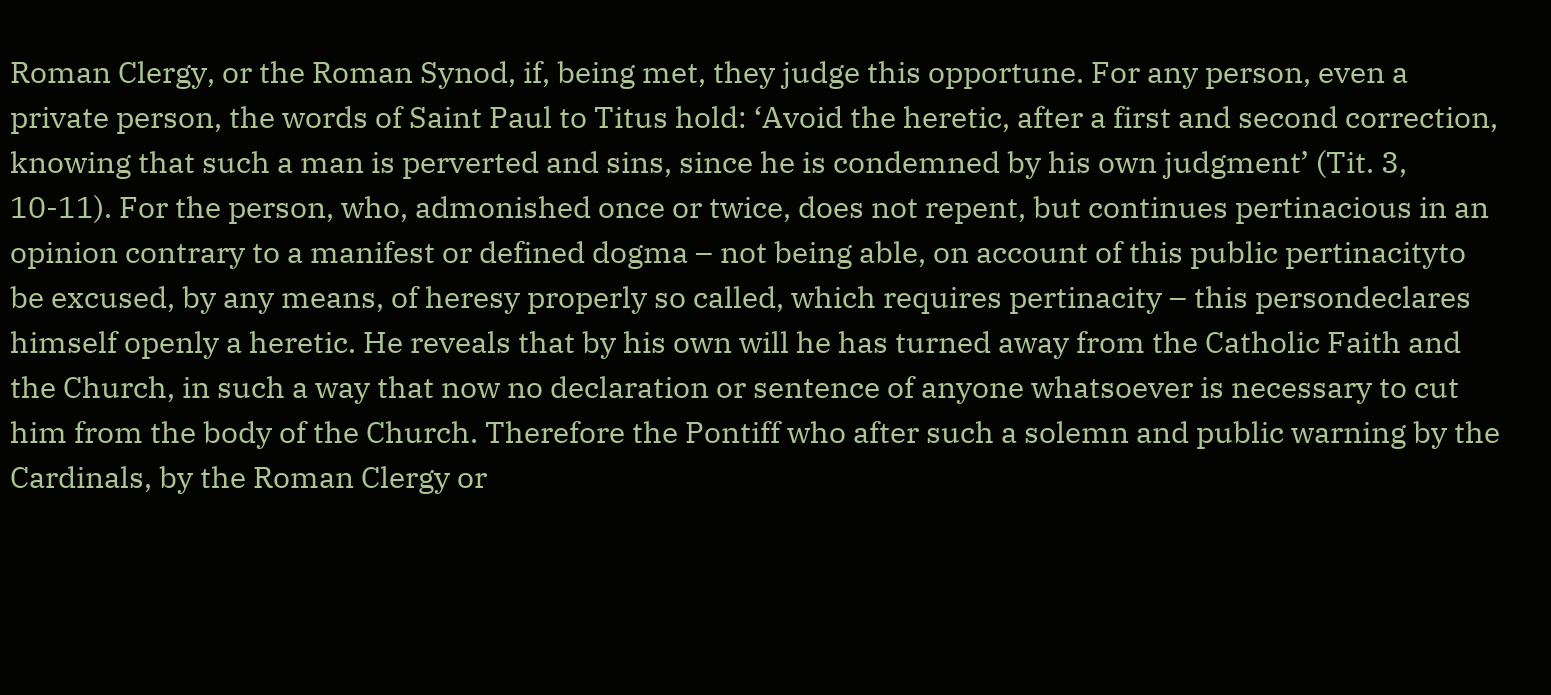Roman Clergy, or the Roman Synod, if, being met, they judge this opportune. For any person, even a private person, the words of Saint Paul to Titus hold: ‘Avoid the heretic, after a first and second correction, knowing that such a man is perverted and sins, since he is condemned by his own judgment’ (Tit. 3, 10-11). For the person, who, admonished once or twice, does not repent, but continues pertinacious in an opinion contrary to a manifest or defined dogma – not being able, on account of this public pertinacityto be excused, by any means, of heresy properly so called, which requires pertinacity – this persondeclares himself openly a heretic. He reveals that by his own will he has turned away from the Catholic Faith and the Church, in such a way that now no declaration or sentence of anyone whatsoever is necessary to cut him from the body of the Church. Therefore the Pontiff who after such a solemn and public warning by the Cardinals, by the Roman Clergy or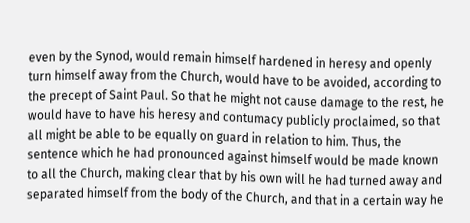even by the Synod, would remain himself hardened in heresy and openly turn himself away from the Church, would have to be avoided, according to the precept of Saint Paul. So that he might not cause damage to the rest, he would have to have his heresy and contumacy publicly proclaimed, so that all might be able to be equally on guard in relation to him. Thus, the sentence which he had pronounced against himself would be made known to all the Church, making clear that by his own will he had turned away and separated himself from the body of the Church, and that in a certain way he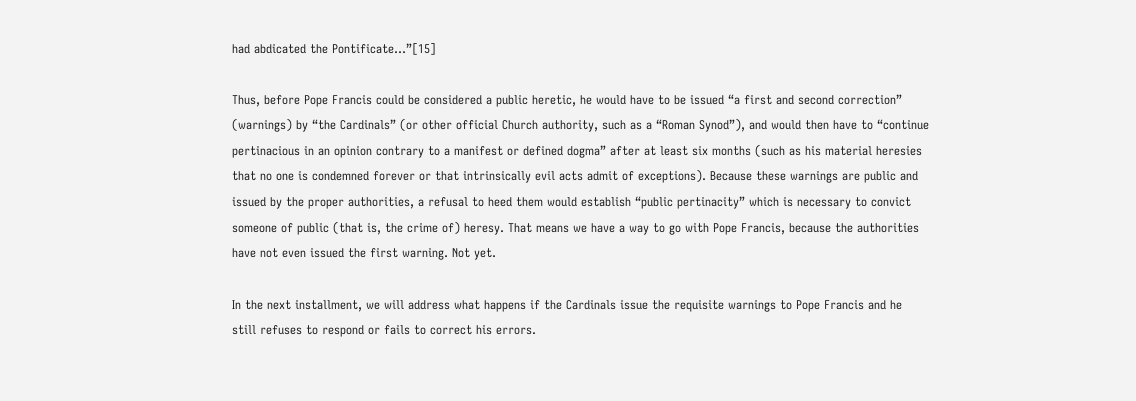had abdicated the Pontificate…”[15]

Thus, before Pope Francis could be considered a public heretic, he would have to be issued “a first and second correction” (warnings) by “the Cardinals” (or other official Church authority, such as a “Roman Synod”), and would then have to “continue pertinacious in an opinion contrary to a manifest or defined dogma” after at least six months (such as his material heresies that no one is condemned forever or that intrinsically evil acts admit of exceptions). Because these warnings are public and issued by the proper authorities, a refusal to heed them would establish “public pertinacity” which is necessary to convict someone of public (that is, the crime of) heresy. That means we have a way to go with Pope Francis, because the authorities have not even issued the first warning. Not yet.

In the next installment, we will address what happens if the Cardinals issue the requisite warnings to Pope Francis and he still refuses to respond or fails to correct his errors.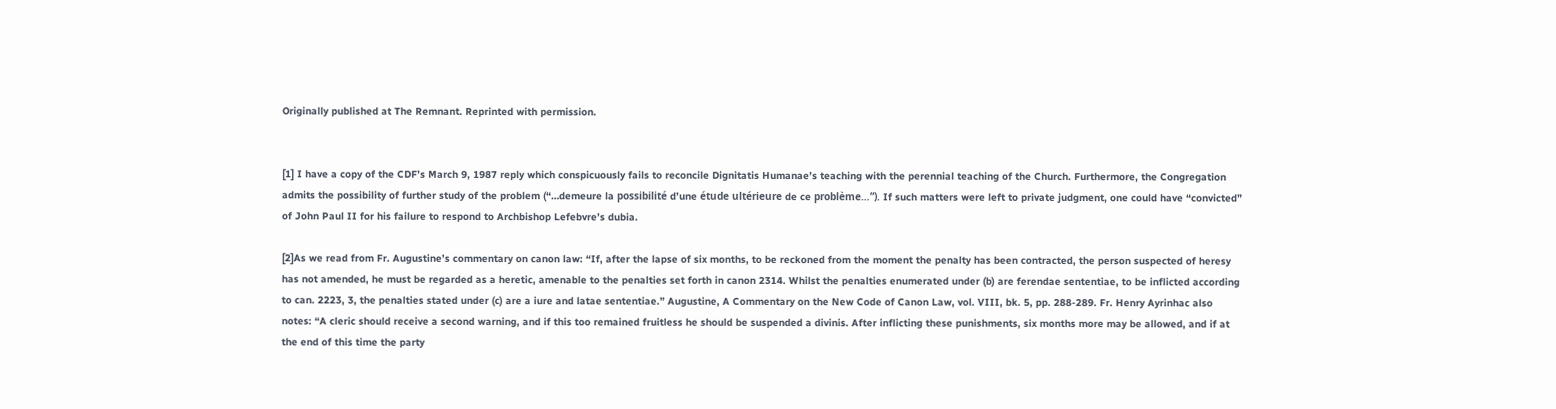Originally published at The Remnant. Reprinted with permission.


[1] I have a copy of the CDF’s March 9, 1987 reply which conspicuously fails to reconcile Dignitatis Humanae’s teaching with the perennial teaching of the Church. Furthermore, the Congregation admits the possibility of further study of the problem (“…demeure la possibilité d’une étude ultérieure de ce problème…”). If such matters were left to private judgment, one could have “convicted” of John Paul II for his failure to respond to Archbishop Lefebvre’s dubia.

[2]As we read from Fr. Augustine’s commentary on canon law: “If, after the lapse of six months, to be reckoned from the moment the penalty has been contracted, the person suspected of heresy has not amended, he must be regarded as a heretic, amenable to the penalties set forth in canon 2314. Whilst the penalties enumerated under (b) are ferendae sententiae, to be inflicted according to can. 2223, 3, the penalties stated under (c) are a iure and latae sententiae.” Augustine, A Commentary on the New Code of Canon Law, vol. VIII, bk. 5, pp. 288-289. Fr. Henry Ayrinhac also notes: “A cleric should receive a second warning, and if this too remained fruitless he should be suspended a divinis. After inflicting these punishments, six months more may be allowed, and if at the end of this time the party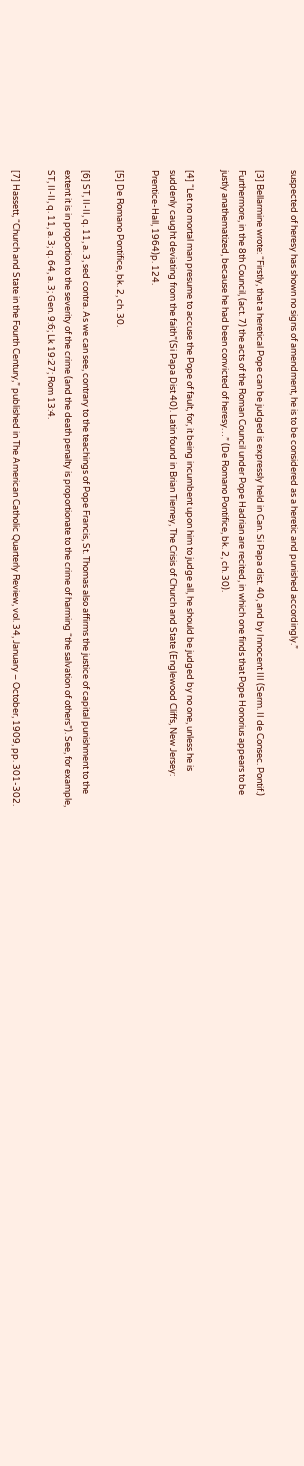suspected of heresy has shown no signs of amendment, he is to be considered as a heretic and punished accordingly.”

[3] Bellarmine wrote: “Firstly, that a heretical Pope can be judged is expressly held in Can. Si Papa dist. 40, and by Innocent III (Serm. II de Consec. Pontif.) Furthermore, in the 8th Council, (act. 7) the acts of the Roman Council under Pope Hadrian are recited, in which one finds that Pope Honorius appears to be justly anathematized, because he had been convicted of heresy…” (De Romano Pontifice, bk. 2, ch. 30).

[4] “Let no mortal man presume to accuse the Pope of fault, for, it being incumbent upon him to judge all, he should be judged by no one, unless he is suddenly caught deviating from the faith”(Si Papa Dist 40). Latin found in Brian Tierney, The Crisis of Church and State (Englewood Cliffs, New Jersey: Prentice-Hall, 1964)p. 124.

[5] De Romano Pontifice, bk. 2, ch. 30.

[6] ST, II-II, q. 11, a. 3, sed contra. As we can see, contrary to the teachings of Pope Francis, St. Thomas also affirms the justice of capital punishment to the extent it is in proportion to the severity of the crime (and the death penalty is proportionate to the crime of harming “the salvation of others”). See, for example, ST, II-II, q. 11, a. 3; q. 64, a. 3; Gen. 9:6; Lk 19:27; Rom 13:4.

[7] Hassett, “Church and State in the Fourth Century,” published in The American Catholic Quarterly Review, vol. 34, January – October, 1909, pp. 301-302.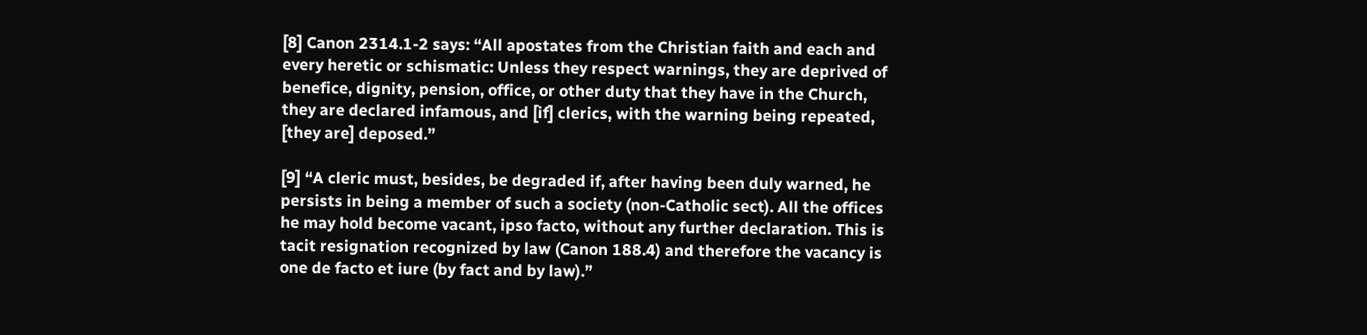[8] Canon 2314.1-2 says: “All apostates from the Christian faith and each and every heretic or schismatic: Unless they respect warnings, they are deprived of benefice, dignity, pension, office, or other duty that they have in the Church, they are declared infamous, and [if] clerics, with the warning being repeated, [they are] deposed.”

[9] “A cleric must, besides, be degraded if, after having been duly warned, he persists in being a member of such a society (non-Catholic sect). All the offices he may hold become vacant, ipso facto, without any further declaration. This is tacit resignation recognized by law (Canon 188.4) and therefore the vacancy is one de facto et iure (by fact and by law).”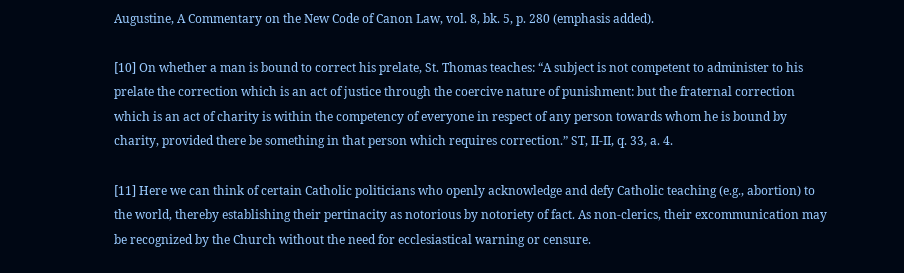Augustine, A Commentary on the New Code of Canon Law, vol. 8, bk. 5, p. 280 (emphasis added).

[10] On whether a man is bound to correct his prelate, St. Thomas teaches: “A subject is not competent to administer to his prelate the correction which is an act of justice through the coercive nature of punishment: but the fraternal correction which is an act of charity is within the competency of everyone in respect of any person towards whom he is bound by charity, provided there be something in that person which requires correction.” ST, II-II, q. 33, a. 4.

[11] Here we can think of certain Catholic politicians who openly acknowledge and defy Catholic teaching (e.g., abortion) to the world, thereby establishing their pertinacity as notorious by notoriety of fact. As non-clerics, their excommunication may be recognized by the Church without the need for ecclesiastical warning or censure.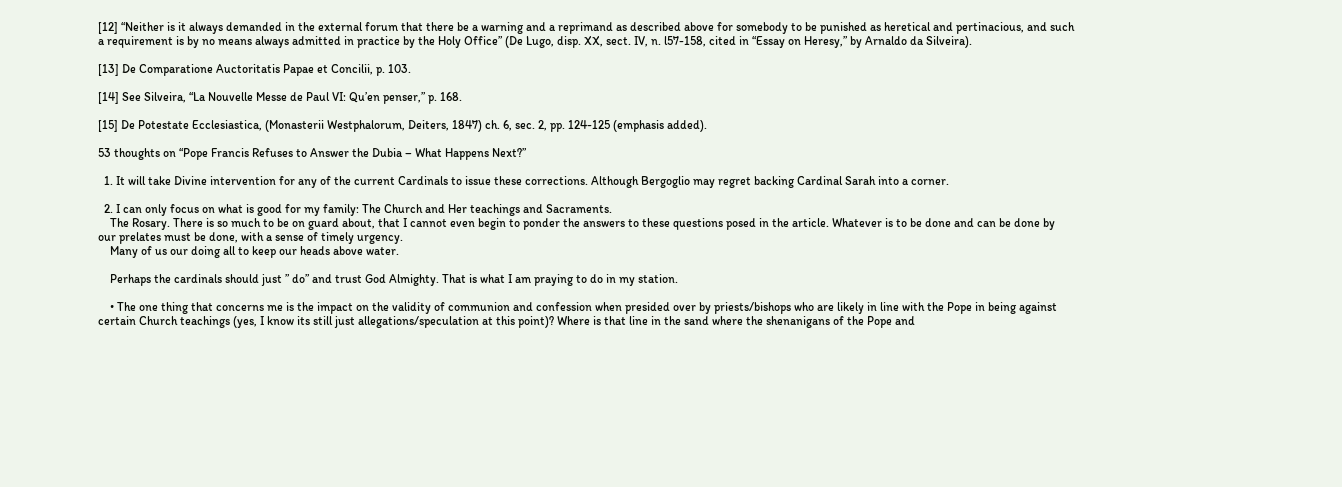[12] “Neither is it always demanded in the external forum that there be a warning and a reprimand as described above for somebody to be punished as heretical and pertinacious, and such a requirement is by no means always admitted in practice by the Holy Office” (De Lugo, disp. XX, sect. IV, n. l57-158, cited in “Essay on Heresy,” by Arnaldo da Silveira).

[13] De Comparatione Auctoritatis Papae et Concilii, p. 103.

[14] See Silveira, “La Nouvelle Messe de Paul VI: Qu’en penser,” p. 168.

[15] De Potestate Ecclesiastica, (Monasterii Westphalorum, Deiters, 1847) ch. 6, sec. 2, pp. 124-125 (emphasis added).

53 thoughts on “Pope Francis Refuses to Answer the Dubia – What Happens Next?”

  1. It will take Divine intervention for any of the current Cardinals to issue these corrections. Although Bergoglio may regret backing Cardinal Sarah into a corner.

  2. I can only focus on what is good for my family: The Church and Her teachings and Sacraments.
    The Rosary. There is so much to be on guard about, that I cannot even begin to ponder the answers to these questions posed in the article. Whatever is to be done and can be done by our prelates must be done, with a sense of timely urgency.
    Many of us our doing all to keep our heads above water.

    Perhaps the cardinals should just ” do” and trust God Almighty. That is what I am praying to do in my station.

    • The one thing that concerns me is the impact on the validity of communion and confession when presided over by priests/bishops who are likely in line with the Pope in being against certain Church teachings (yes, I know its still just allegations/speculation at this point)? Where is that line in the sand where the shenanigans of the Pope and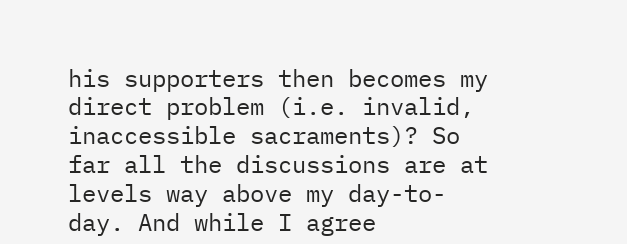his supporters then becomes my direct problem (i.e. invalid, inaccessible sacraments)? So far all the discussions are at levels way above my day-to-day. And while I agree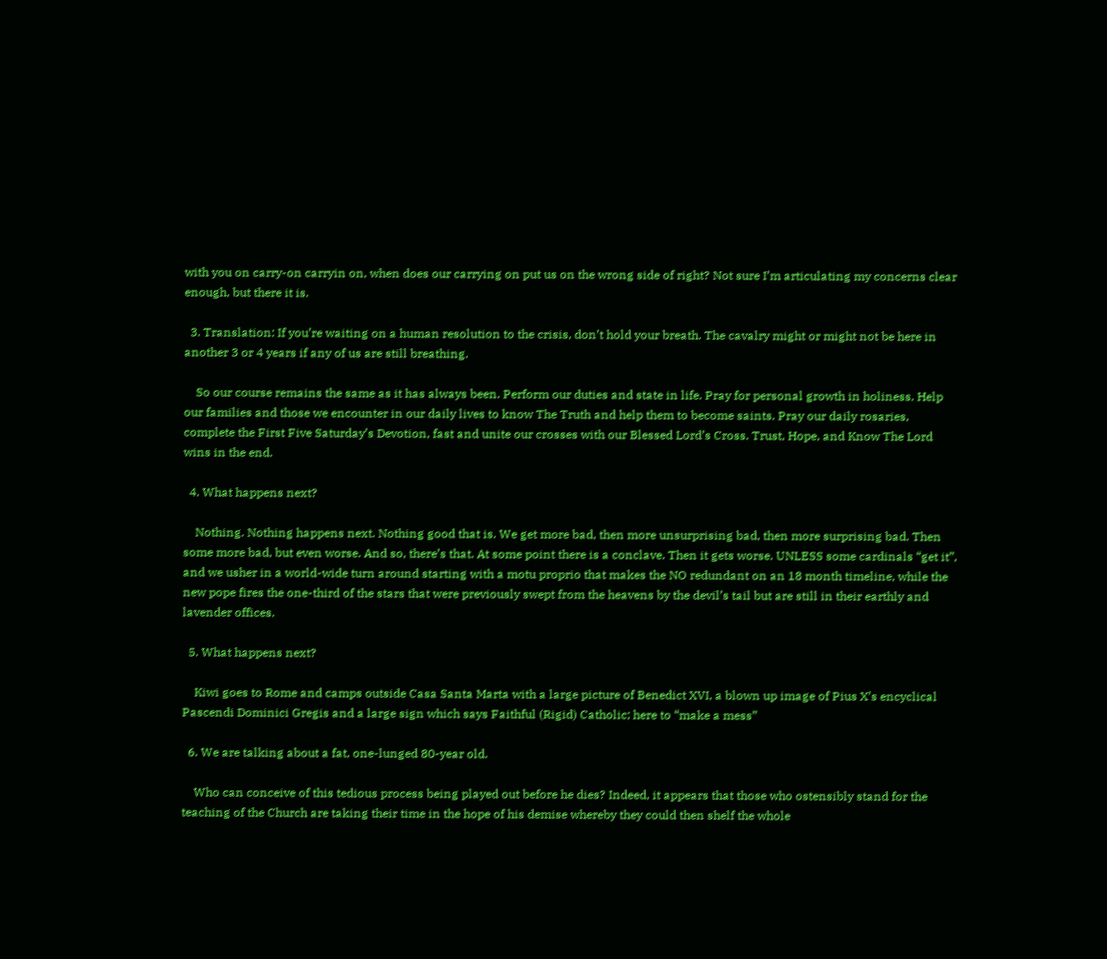with you on carry-on carryin on, when does our carrying on put us on the wrong side of right? Not sure I’m articulating my concerns clear enough, but there it is.

  3. Translation: If you’re waiting on a human resolution to the crisis, don’t hold your breath. The cavalry might or might not be here in another 3 or 4 years if any of us are still breathing.

    So our course remains the same as it has always been. Perform our duties and state in life. Pray for personal growth in holiness. Help our families and those we encounter in our daily lives to know The Truth and help them to become saints. Pray our daily rosaries, complete the First Five Saturday’s Devotion, fast and unite our crosses with our Blessed Lord’s Cross. Trust, Hope, and Know The Lord wins in the end.

  4. What happens next?

    Nothing. Nothing happens next. Nothing good that is. We get more bad, then more unsurprising bad, then more surprising bad. Then some more bad, but even worse. And so, there’s that. At some point there is a conclave. Then it gets worse. UNLESS some cardinals “get it”, and we usher in a world-wide turn around starting with a motu proprio that makes the NO redundant on an 18 month timeline, while the new pope fires the one-third of the stars that were previously swept from the heavens by the devil’s tail but are still in their earthly and lavender offices.

  5. What happens next?

    Kiwi goes to Rome and camps outside Casa Santa Marta with a large picture of Benedict XVI, a blown up image of Pius X’s encyclical Pascendi Dominici Gregis and a large sign which says Faithful (Rigid) Catholic; here to “make a mess”

  6. We are talking about a fat, one-lunged 80-year old.

    Who can conceive of this tedious process being played out before he dies? Indeed, it appears that those who ostensibly stand for the teaching of the Church are taking their time in the hope of his demise whereby they could then shelf the whole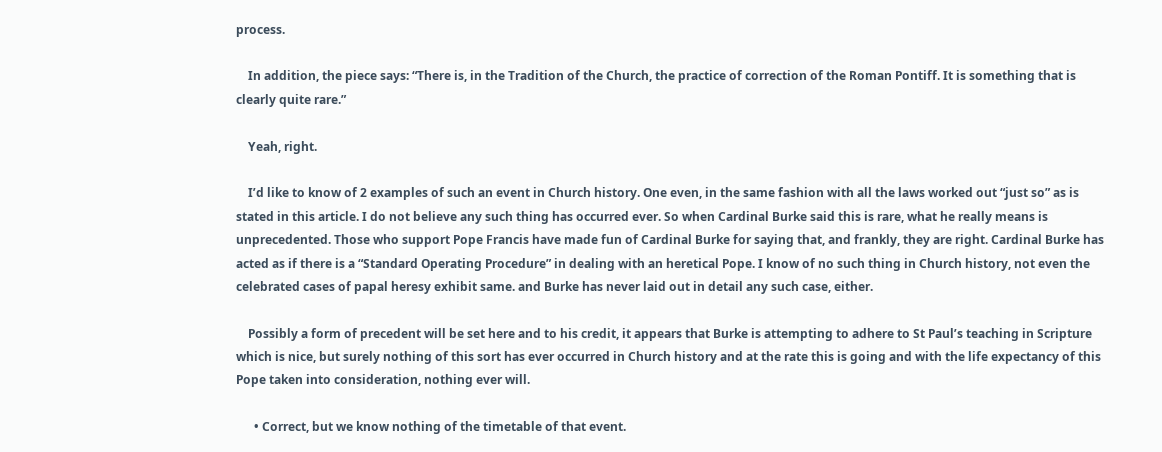process.

    In addition, the piece says: “There is, in the Tradition of the Church, the practice of correction of the Roman Pontiff. It is something that is clearly quite rare.”

    Yeah, right.

    I’d like to know of 2 examples of such an event in Church history. One even, in the same fashion with all the laws worked out “just so” as is stated in this article. I do not believe any such thing has occurred ever. So when Cardinal Burke said this is rare, what he really means is unprecedented. Those who support Pope Francis have made fun of Cardinal Burke for saying that, and frankly, they are right. Cardinal Burke has acted as if there is a “Standard Operating Procedure” in dealing with an heretical Pope. I know of no such thing in Church history, not even the celebrated cases of papal heresy exhibit same. and Burke has never laid out in detail any such case, either.

    Possibly a form of precedent will be set here and to his credit, it appears that Burke is attempting to adhere to St Paul’s teaching in Scripture which is nice, but surely nothing of this sort has ever occurred in Church history and at the rate this is going and with the life expectancy of this Pope taken into consideration, nothing ever will.

      • Correct, but we know nothing of the timetable of that event.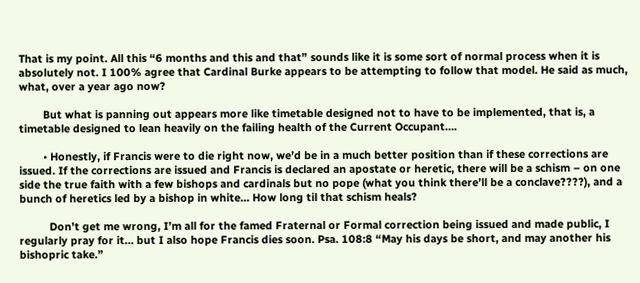That is my point. All this “6 months and this and that” sounds like it is some sort of normal process when it is absolutely not. I 100% agree that Cardinal Burke appears to be attempting to follow that model. He said as much, what, over a year ago now?

        But what is panning out appears more like timetable designed not to have to be implemented, that is, a timetable designed to lean heavily on the failing health of the Current Occupant….

        • Honestly, if Francis were to die right now, we’d be in a much better position than if these corrections are issued. If the corrections are issued and Francis is declared an apostate or heretic, there will be a schism – on one side the true faith with a few bishops and cardinals but no pope (what you think there’ll be a conclave????), and a bunch of heretics led by a bishop in white… How long til that schism heals?

          Don’t get me wrong, I’m all for the famed Fraternal or Formal correction being issued and made public, I regularly pray for it… but I also hope Francis dies soon. Psa. 108:8 “May his days be short, and may another his bishopric take.”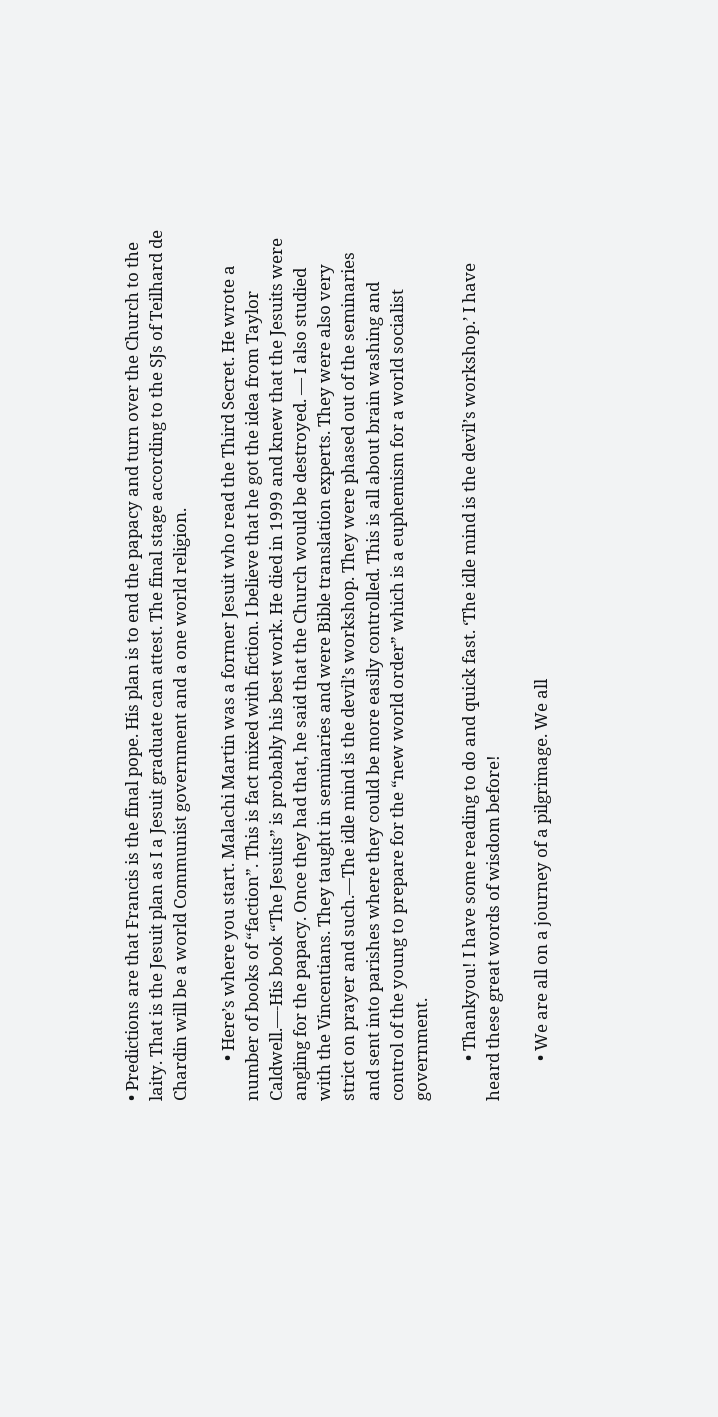• Predictions are that Francis is the final pope. His plan is to end the papacy and turn over the Church to the laity. That is the Jesuit plan as I a Jesuit graduate can attest. The final stage according to the SJs of Teilhard de Chardin will be a world Communist government and a one world religion.

          • Here’s where you start. Malachi Martin was a former Jesuit who read the Third Secret. He wrote a number of books of “faction”. This is fact mixed with fiction. I believe that he got the idea from Taylor Caldwell.—-His book “The Jesuits” is probably his best work. He died in 1999 and knew that the Jesuits were angling for the papacy. Once they had that, he said that the Church would be destroyed. — I also studied with the Vincentians. They taught in seminaries and were Bible translation experts. They were also very strict on prayer and such.—The idle mind is the devil’s workshop. They were phased out of the seminaries and sent into parishes where they could be more easily controlled. This is all about brain washing and control of the young to prepare for the “new world order” which is a euphemism for a world socialist government.

          • Thankyou! I have some reading to do and quick fast. ‘The idle mind is the devil’s workshop.’ I have heard these great words of wisdom before!

          • We are all on a journey of a pilgrimage. We all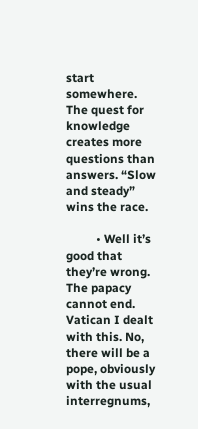start somewhere. The quest for knowledge creates more questions than answers. “Slow and steady” wins the race.

          • Well it’s good that they’re wrong. The papacy cannot end. Vatican I dealt with this. No, there will be a pope, obviously with the usual interregnums,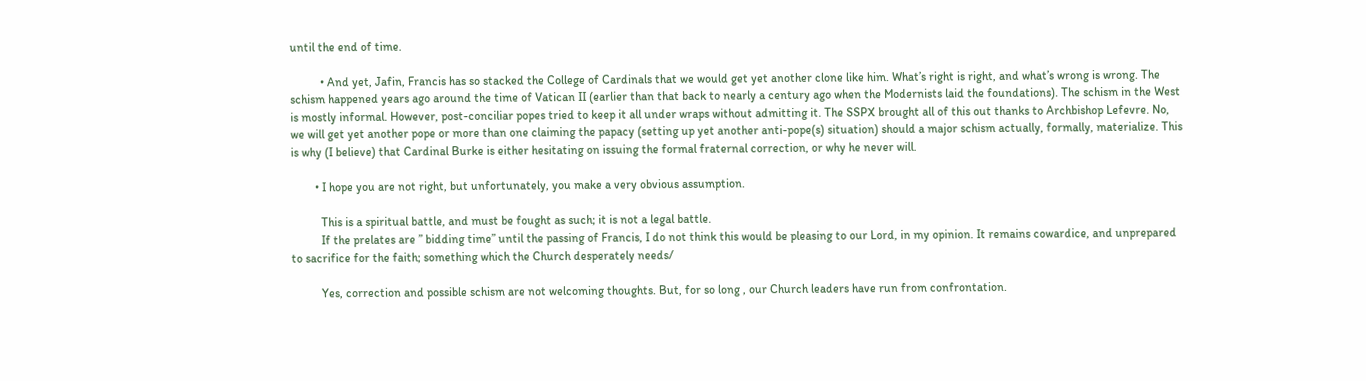until the end of time.

          • And yet, Jafin, Francis has so stacked the College of Cardinals that we would get yet another clone like him. What’s right is right, and what’s wrong is wrong. The schism happened years ago around the time of Vatican II (earlier than that back to nearly a century ago when the Modernists laid the foundations). The schism in the West is mostly informal. However, post-conciliar popes tried to keep it all under wraps without admitting it. The SSPX brought all of this out thanks to Archbishop Lefevre. No, we will get yet another pope or more than one claiming the papacy (setting up yet another anti-pope(s) situation) should a major schism actually, formally, materialize. This is why (I believe) that Cardinal Burke is either hesitating on issuing the formal fraternal correction, or why he never will.

        • I hope you are not right, but unfortunately, you make a very obvious assumption.

          This is a spiritual battle, and must be fought as such; it is not a legal battle.
          If the prelates are ” bidding time” until the passing of Francis, I do not think this would be pleasing to our Lord, in my opinion. It remains cowardice, and unprepared to sacrifice for the faith; something which the Church desperately needs/

          Yes, correction and possible schism are not welcoming thoughts. But, for so long , our Church leaders have run from confrontation.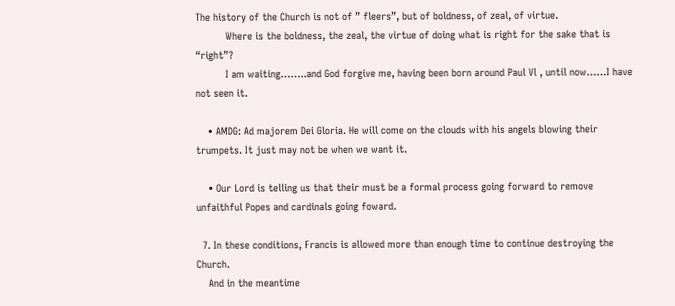The history of the Church is not of ” fleers”, but of boldness, of zeal, of virtue.
          Where is the boldness, the zeal, the virtue of doing what is right for the sake that is “right”?
          I am waiting……..and God forgive me, having been born around Paul Vl , until now……I have not seen it.

    • AMDG: Ad majorem Dei Gloria. He will come on the clouds with his angels blowing their trumpets. It just may not be when we want it.

    • Our Lord is telling us that their must be a formal process going forward to remove unfaithful Popes and cardinals going foward.

  7. In these conditions, Francis is allowed more than enough time to continue destroying the Church.
    And in the meantime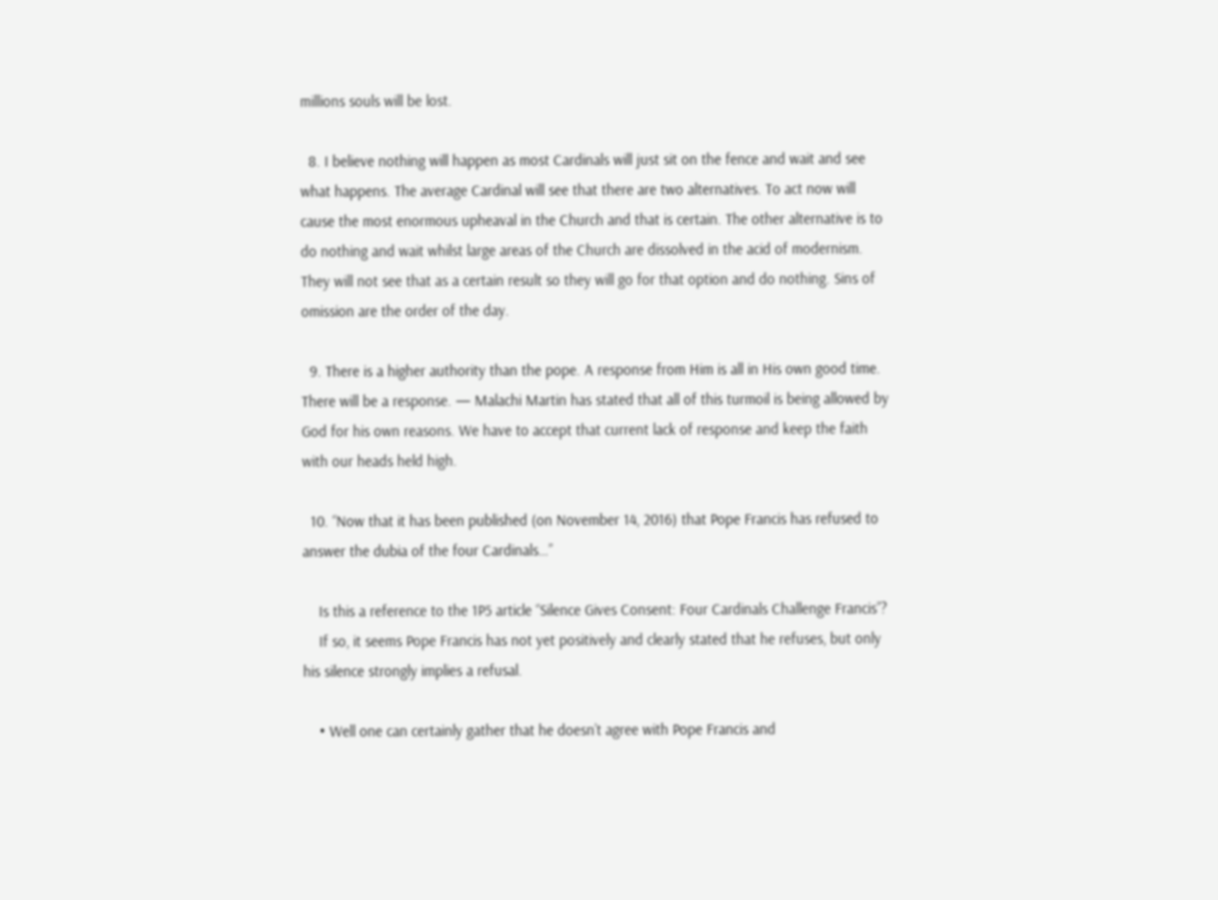millions souls will be lost.

  8. I believe nothing will happen as most Cardinals will just sit on the fence and wait and see what happens. The average Cardinal will see that there are two alternatives. To act now will cause the most enormous upheaval in the Church and that is certain. The other alternative is to do nothing and wait whilst large areas of the Church are dissolved in the acid of modernism. They will not see that as a certain result so they will go for that option and do nothing. Sins of omission are the order of the day.

  9. There is a higher authority than the pope. A response from Him is all in His own good time. There will be a response. — Malachi Martin has stated that all of this turmoil is being allowed by God for his own reasons. We have to accept that current lack of response and keep the faith with our heads held high.

  10. “Now that it has been published (on November 14, 2016) that Pope Francis has refused to answer the dubia of the four Cardinals…”

    Is this a reference to the 1P5 article “Silence Gives Consent: Four Cardinals Challenge Francis”?
    If so, it seems Pope Francis has not yet positively and clearly stated that he refuses, but only his silence strongly implies a refusal.

    • Well one can certainly gather that he doesn’t agree with Pope Francis and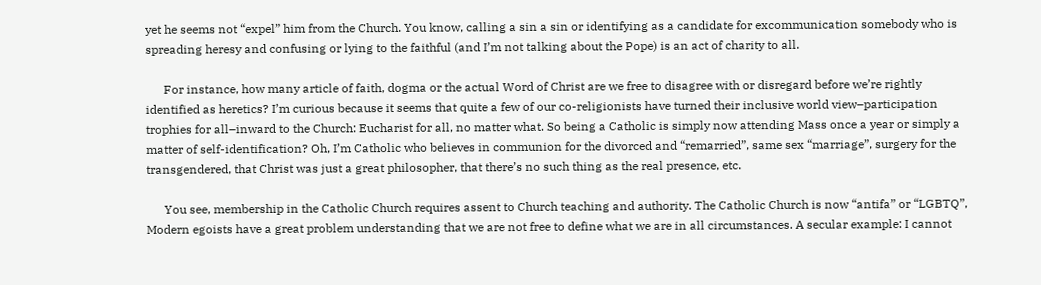yet he seems not “expel” him from the Church. You know, calling a sin a sin or identifying as a candidate for excommunication somebody who is spreading heresy and confusing or lying to the faithful (and I’m not talking about the Pope) is an act of charity to all.

      For instance, how many article of faith, dogma or the actual Word of Christ are we free to disagree with or disregard before we’re rightly identified as heretics? I’m curious because it seems that quite a few of our co-religionists have turned their inclusive world view–participation trophies for all–inward to the Church: Eucharist for all, no matter what. So being a Catholic is simply now attending Mass once a year or simply a matter of self-identification? Oh, I’m Catholic who believes in communion for the divorced and “remarried”, same sex “marriage”, surgery for the transgendered, that Christ was just a great philosopher, that there’s no such thing as the real presence, etc.

      You see, membership in the Catholic Church requires assent to Church teaching and authority. The Catholic Church is now “antifa” or “LGBTQ”, Modern egoists have a great problem understanding that we are not free to define what we are in all circumstances. A secular example: I cannot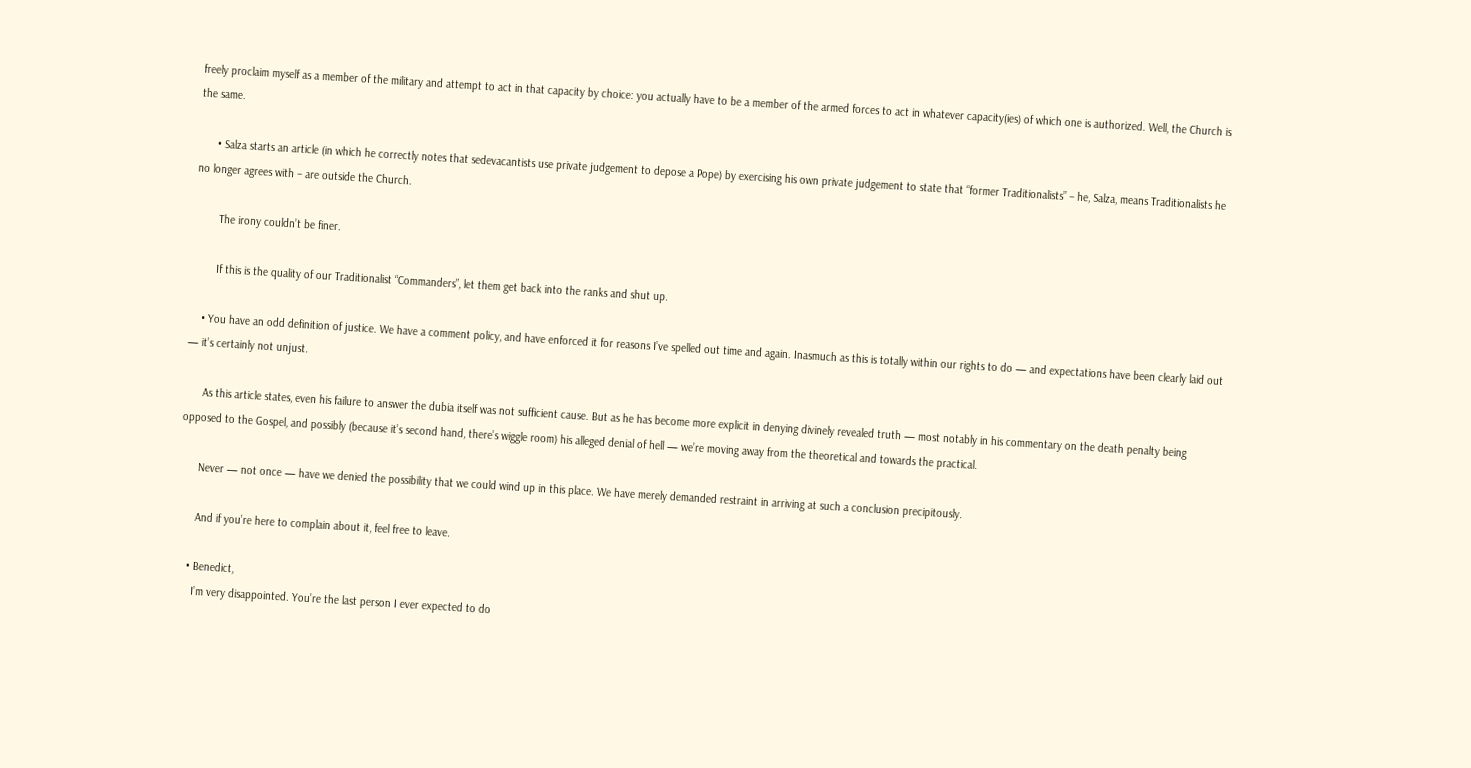freely proclaim myself as a member of the military and attempt to act in that capacity by choice: you actually have to be a member of the armed forces to act in whatever capacity(ies) of which one is authorized. Well, the Church is the same.

      • Salza starts an article (in which he correctly notes that sedevacantists use private judgement to depose a Pope) by exercising his own private judgement to state that “former Traditionalists” – he, Salza, means Traditionalists he no longer agrees with – are outside the Church.

        The irony couldn’t be finer.

        If this is the quality of our Traditionalist “Commanders”, let them get back into the ranks and shut up.

    • You have an odd definition of justice. We have a comment policy, and have enforced it for reasons I’ve spelled out time and again. Inasmuch as this is totally within our rights to do — and expectations have been clearly laid out — it’s certainly not unjust.

      As this article states, even his failure to answer the dubia itself was not sufficient cause. But as he has become more explicit in denying divinely revealed truth — most notably in his commentary on the death penalty being opposed to the Gospel, and possibly (because it’s second hand, there’s wiggle room) his alleged denial of hell — we’re moving away from the theoretical and towards the practical.

      Never — not once — have we denied the possibility that we could wind up in this place. We have merely demanded restraint in arriving at such a conclusion precipitously.

      And if you’re here to complain about it, feel free to leave.

    • Benedict,
      I’m very disappointed. You’re the last person I ever expected to do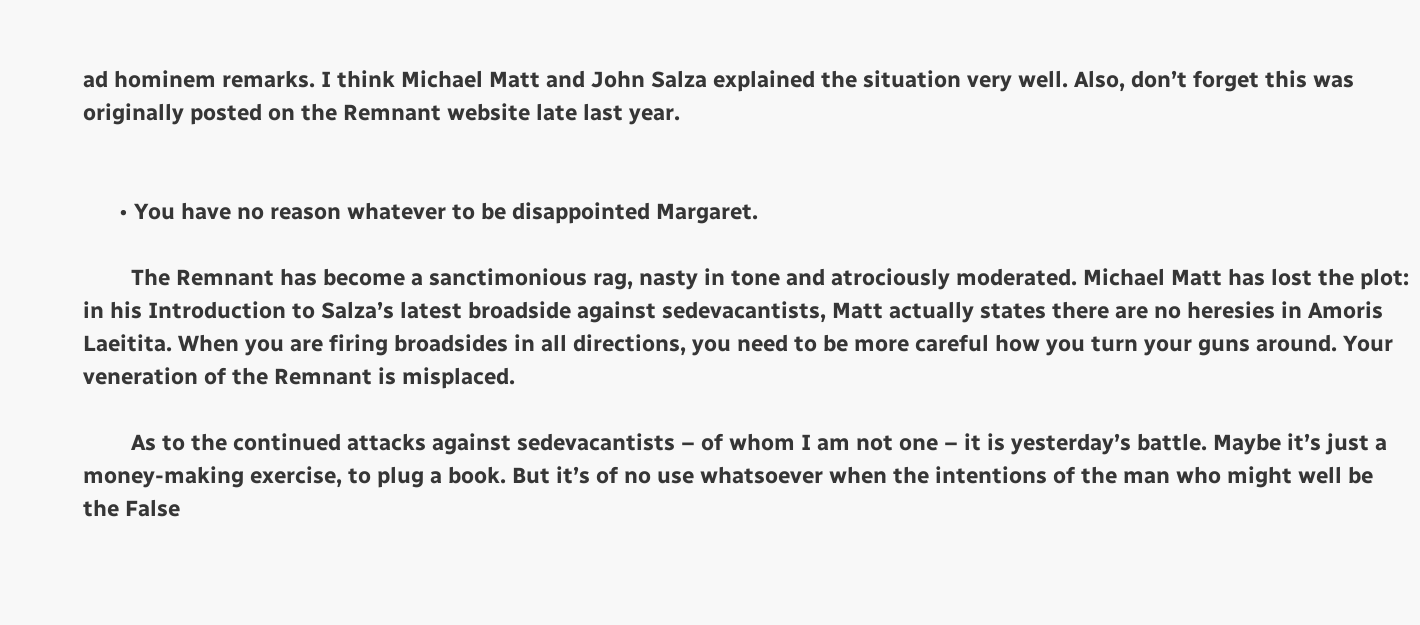ad hominem remarks. I think Michael Matt and John Salza explained the situation very well. Also, don’t forget this was originally posted on the Remnant website late last year.


      • You have no reason whatever to be disappointed Margaret.

        The Remnant has become a sanctimonious rag, nasty in tone and atrociously moderated. Michael Matt has lost the plot: in his Introduction to Salza’s latest broadside against sedevacantists, Matt actually states there are no heresies in Amoris Laeitita. When you are firing broadsides in all directions, you need to be more careful how you turn your guns around. Your veneration of the Remnant is misplaced.

        As to the continued attacks against sedevacantists – of whom I am not one – it is yesterday’s battle. Maybe it’s just a money-making exercise, to plug a book. But it’s of no use whatsoever when the intentions of the man who might well be the False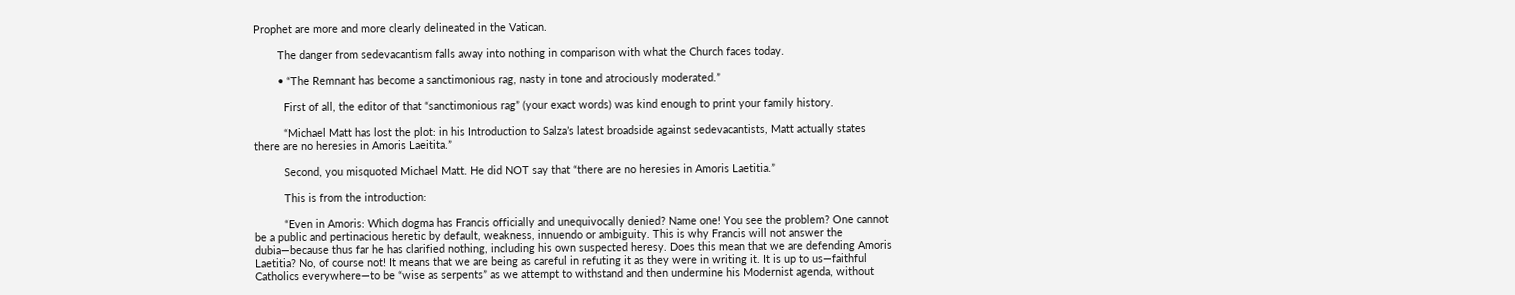Prophet are more and more clearly delineated in the Vatican.

        The danger from sedevacantism falls away into nothing in comparison with what the Church faces today.

        • “The Remnant has become a sanctimonious rag, nasty in tone and atrociously moderated.”

          First of all, the editor of that “sanctimonious rag” (your exact words) was kind enough to print your family history.

          “Michael Matt has lost the plot: in his Introduction to Salza’s latest broadside against sedevacantists, Matt actually states there are no heresies in Amoris Laeitita.”

          Second, you misquoted Michael Matt. He did NOT say that “there are no heresies in Amoris Laetitia.”

          This is from the introduction:

          “Even in Amoris: Which dogma has Francis officially and unequivocally denied? Name one! You see the problem? One cannot be a public and pertinacious heretic by default, weakness, innuendo or ambiguity. This is why Francis will not answer the dubia—because thus far he has clarified nothing, including his own suspected heresy. Does this mean that we are defending Amoris Laetitia? No, of course not! It means that we are being as careful in refuting it as they were in writing it. It is up to us—faithful Catholics everywhere—to be “wise as serpents” as we attempt to withstand and then undermine his Modernist agenda, without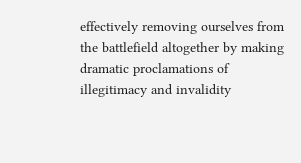effectively removing ourselves from the battlefield altogether by making dramatic proclamations of illegitimacy and invalidity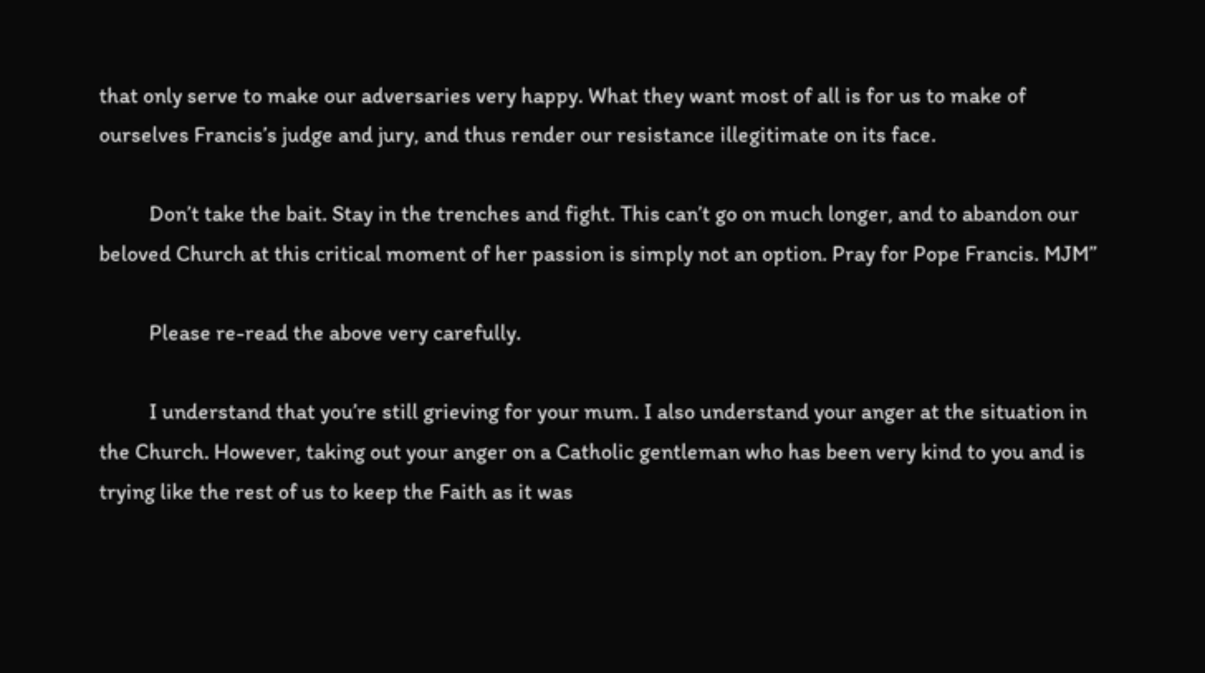that only serve to make our adversaries very happy. What they want most of all is for us to make of ourselves Francis’s judge and jury, and thus render our resistance illegitimate on its face.

          Don’t take the bait. Stay in the trenches and fight. This can’t go on much longer, and to abandon our beloved Church at this critical moment of her passion is simply not an option. Pray for Pope Francis. MJM”

          Please re-read the above very carefully.

          I understand that you’re still grieving for your mum. I also understand your anger at the situation in the Church. However, taking out your anger on a Catholic gentleman who has been very kind to you and is trying like the rest of us to keep the Faith as it was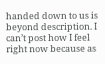handed down to us is beyond description. I can’t post how I feel right now because as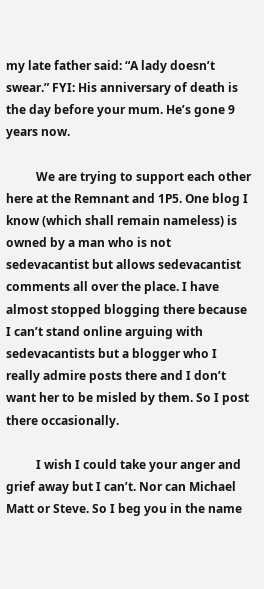my late father said: “A lady doesn’t swear.” FYI: His anniversary of death is the day before your mum. He’s gone 9 years now.

          We are trying to support each other here at the Remnant and 1P5. One blog I know (which shall remain nameless) is owned by a man who is not sedevacantist but allows sedevacantist comments all over the place. I have almost stopped blogging there because I can’t stand online arguing with sedevacantists but a blogger who I really admire posts there and I don’t want her to be misled by them. So I post there occasionally.

          I wish I could take your anger and grief away but I can’t. Nor can Michael Matt or Steve. So I beg you in the name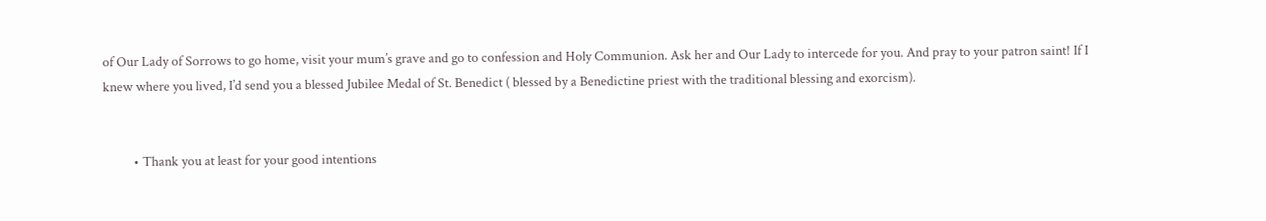of Our Lady of Sorrows to go home, visit your mum’s grave and go to confession and Holy Communion. Ask her and Our Lady to intercede for you. And pray to your patron saint! If I knew where you lived, I’d send you a blessed Jubilee Medal of St. Benedict ( blessed by a Benedictine priest with the traditional blessing and exorcism).


          • Thank you at least for your good intentions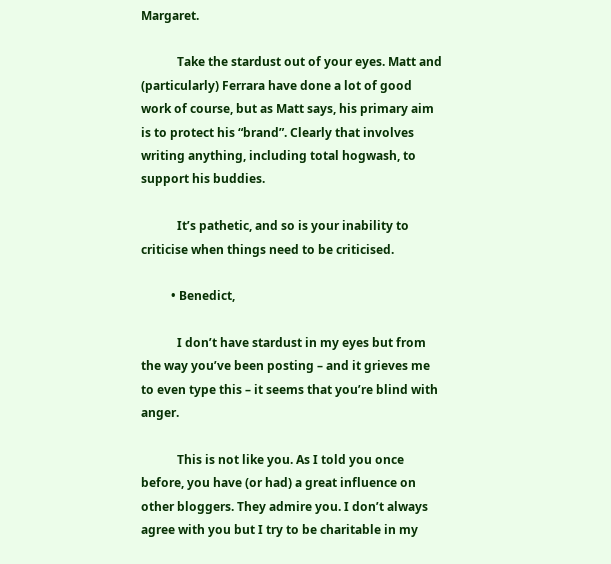Margaret.

            Take the stardust out of your eyes. Matt and (particularly) Ferrara have done a lot of good work of course, but as Matt says, his primary aim is to protect his “brand”. Clearly that involves writing anything, including total hogwash, to support his buddies.

            It’s pathetic, and so is your inability to criticise when things need to be criticised.

          • Benedict,

            I don’t have stardust in my eyes but from the way you’ve been posting – and it grieves me to even type this – it seems that you’re blind with anger.

            This is not like you. As I told you once before, you have (or had) a great influence on other bloggers. They admire you. I don’t always agree with you but I try to be charitable in my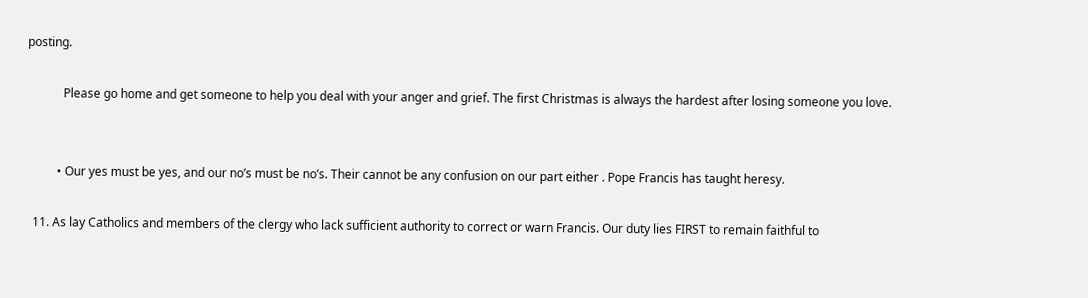posting.

            Please go home and get someone to help you deal with your anger and grief. The first Christmas is always the hardest after losing someone you love.


          • Our yes must be yes, and our no’s must be no’s. Their cannot be any confusion on our part either . Pope Francis has taught heresy.

  11. As lay Catholics and members of the clergy who lack sufficient authority to correct or warn Francis. Our duty lies FIRST to remain faithful to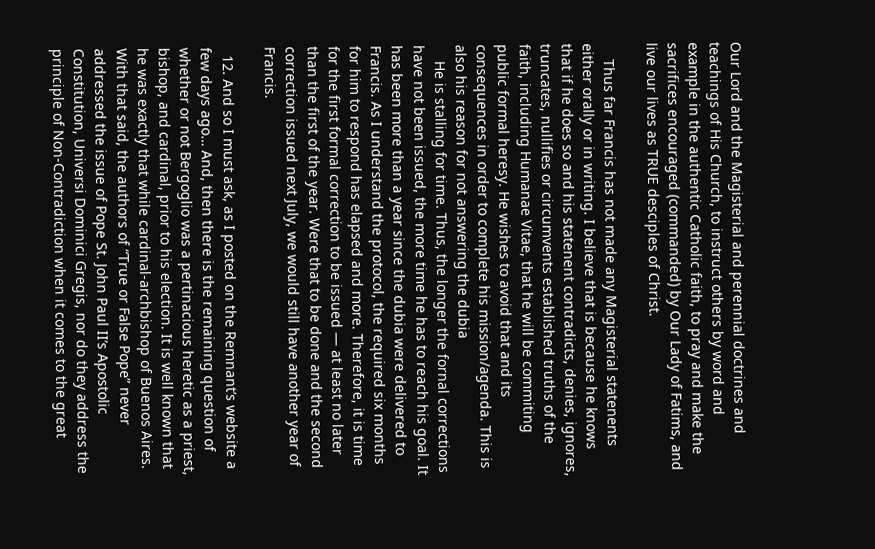Our Lord and the Magisterial and perennial doctrines and teachings of His Church, to instruct others by word and example in the authentic Catholic faith, to pray and make the sacrifices encouraged (commanded) by Our Lady of Fatims, and live our lives as TRUE desciples of Christ.

    Thus far Francis has not made any Magisterial statenents either orally or in writing. I believe that is because he knows that if he does so and his statenent contradicts, denies, ignores, truncates, nullifies or circumvents established truths of the faith, including Humanae Vitae, that he will be commiting public formal heresy. He wishes to avoid that and its consequences in order to complete his mission/agenda. This is also his reason for not answering the dubia
    He is stalling for time. Thus, the longer the fornal corrections have not been issued, the more time he has to reach his goal. It has been more than a year since the dubia were delivered to Francis. As I understand the protocol, the required six months for him to respond has elapsed and more. Therefore, it is time for the first formal correction to be issued — at least no later than the first of the year. Were that to be done and the second correction issued next July, we would still have another year of Francis.

  12. And so I must ask, as I posted on the Remnant’s website a few days ago… And, then there is the remaining question of whether or not Bergoglio was a pertinacious heretic as a priest, bishop, and cardinal, prior to his election. It is well known that he was exactly that while cardinal-archbishop of Buenos Aires. With that said, the authors of “True or False Pope” never addressed the issue of Pope St. John Paul II’s Apostolic Constitution, Universi Dominici Gregis, nor do they address the principle of Non-Contradiction when it comes to the great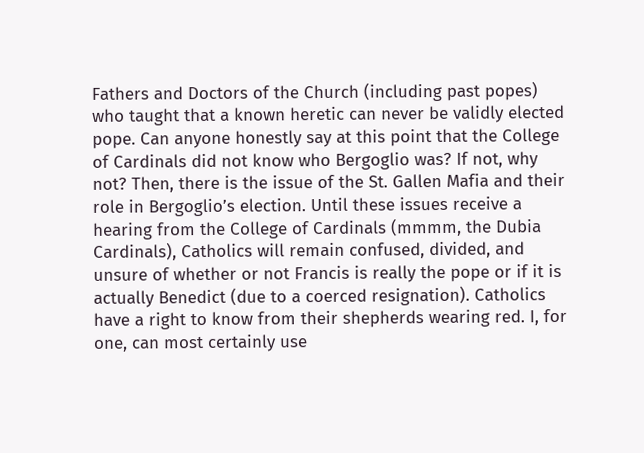Fathers and Doctors of the Church (including past popes) who taught that a known heretic can never be validly elected pope. Can anyone honestly say at this point that the College of Cardinals did not know who Bergoglio was? If not, why not? Then, there is the issue of the St. Gallen Mafia and their role in Bergoglio’s election. Until these issues receive a hearing from the College of Cardinals (mmmm, the Dubia Cardinals), Catholics will remain confused, divided, and unsure of whether or not Francis is really the pope or if it is actually Benedict (due to a coerced resignation). Catholics have a right to know from their shepherds wearing red. I, for one, can most certainly use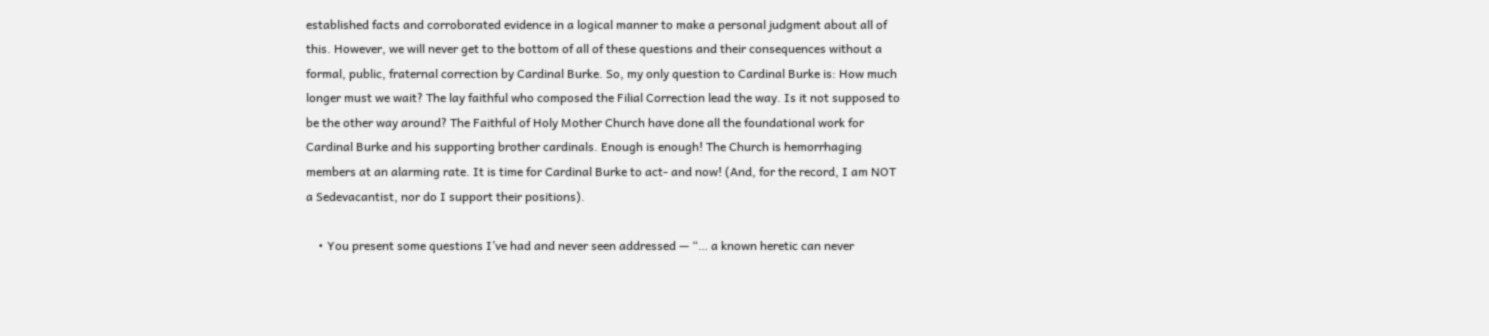established facts and corroborated evidence in a logical manner to make a personal judgment about all of this. However, we will never get to the bottom of all of these questions and their consequences without a formal, public, fraternal correction by Cardinal Burke. So, my only question to Cardinal Burke is: How much longer must we wait? The lay faithful who composed the Filial Correction lead the way. Is it not supposed to be the other way around? The Faithful of Holy Mother Church have done all the foundational work for Cardinal Burke and his supporting brother cardinals. Enough is enough! The Church is hemorrhaging members at an alarming rate. It is time for Cardinal Burke to act- and now! (And, for the record, I am NOT a Sedevacantist, nor do I support their positions).

    • You present some questions I’ve had and never seen addressed — “… a known heretic can never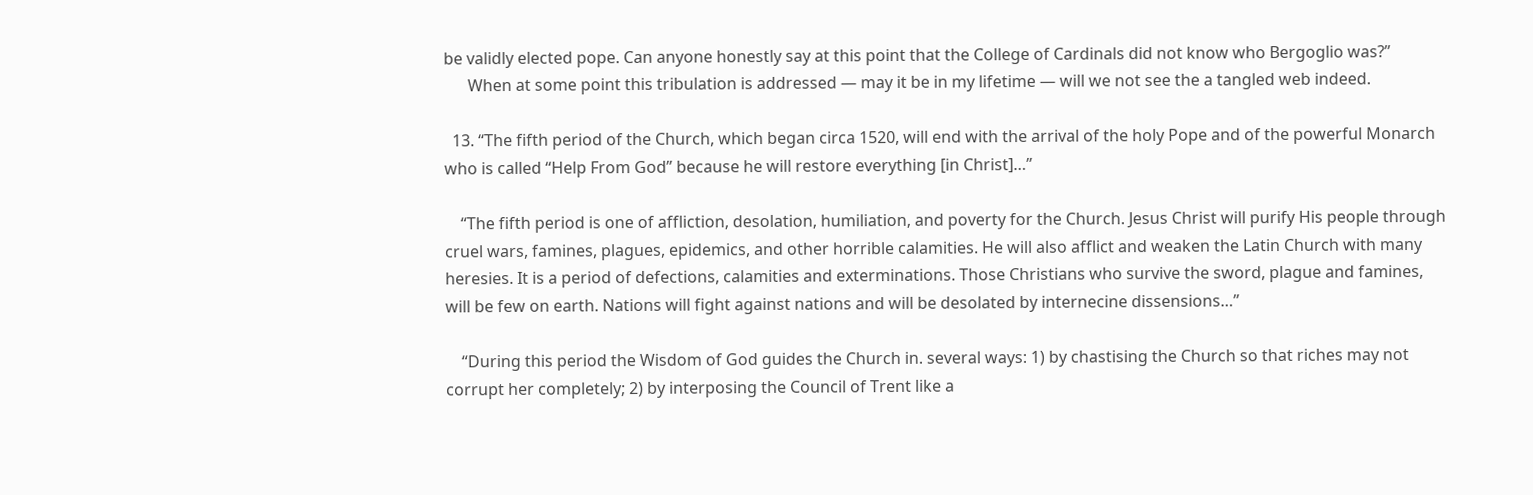be validly elected pope. Can anyone honestly say at this point that the College of Cardinals did not know who Bergoglio was?”
      When at some point this tribulation is addressed — may it be in my lifetime — will we not see the a tangled web indeed.

  13. “The fifth period of the Church, which began circa 1520, will end with the arrival of the holy Pope and of the powerful Monarch who is called “Help From God” because he will restore everything [in Christ]…”

    “The fifth period is one of affliction, desolation, humiliation, and poverty for the Church. Jesus Christ will purify His people through cruel wars, famines, plagues, epidemics, and other horrible calamities. He will also afflict and weaken the Latin Church with many heresies. It is a period of defections, calamities and exterminations. Those Christians who survive the sword, plague and famines, will be few on earth. Nations will fight against nations and will be desolated by internecine dissensions…”

    “During this period the Wisdom of God guides the Church in. several ways: 1) by chastising the Church so that riches may not corrupt her completely; 2) by interposing the Council of Trent like a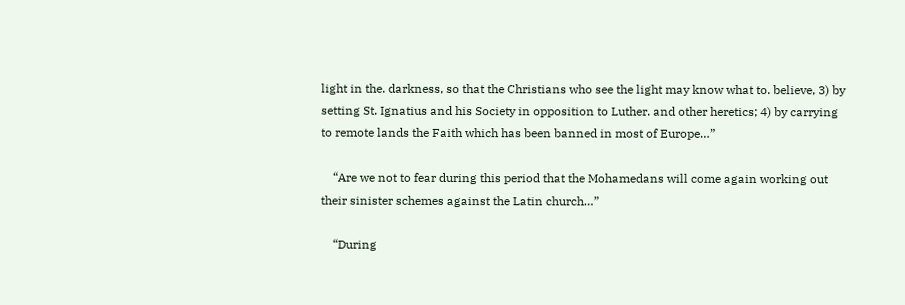light in the. darkness, so that the Christians who see the light may know what to. believe, 3) by setting St. Ignatius and his Society in opposition to Luther. and other heretics; 4) by carrying to remote lands the Faith which has been banned in most of Europe…”

    “Are we not to fear during this period that the Mohamedans will come again working out their sinister schemes against the Latin church…”

    “During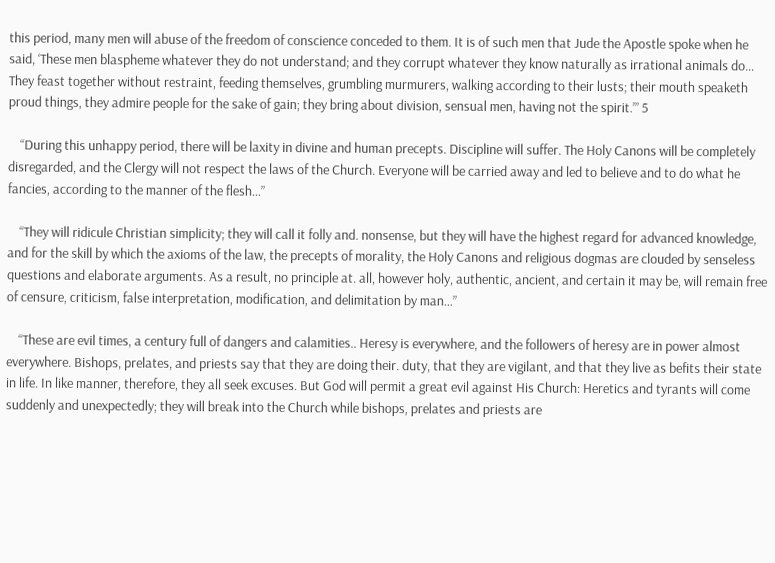this period, many men will abuse of the freedom of conscience conceded to them. It is of such men that Jude the Apostle spoke when he said, ‘These men blaspheme whatever they do not understand; and they corrupt whatever they know naturally as irrational animals do… They feast together without restraint, feeding themselves, grumbling murmurers, walking according to their lusts; their mouth speaketh proud things, they admire people for the sake of gain; they bring about division, sensual men, having not the spirit.’” 5

    “During this unhappy period, there will be laxity in divine and human precepts. Discipline will suffer. The Holy Canons will be completely disregarded, and the Clergy will not respect the laws of the Church. Everyone will be carried away and led to believe and to do what he fancies, according to the manner of the flesh…”

    “They will ridicule Christian simplicity; they will call it folly and. nonsense, but they will have the highest regard for advanced knowledge, and for the skill by which the axioms of the law, the precepts of morality, the Holy Canons and religious dogmas are clouded by senseless questions and elaborate arguments. As a result, no principle at. all, however holy, authentic, ancient, and certain it may be, will remain free of censure, criticism, false interpretation, modification, and delimitation by man…”

    “These are evil times, a century full of dangers and calamities.. Heresy is everywhere, and the followers of heresy are in power almost everywhere. Bishops, prelates, and priests say that they are doing their. duty, that they are vigilant, and that they live as befits their state in life. In like manner, therefore, they all seek excuses. But God will permit a great evil against His Church: Heretics and tyrants will come suddenly and unexpectedly; they will break into the Church while bishops, prelates and priests are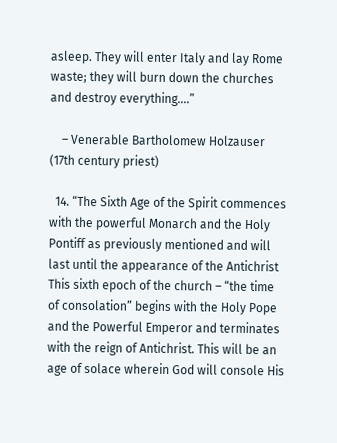asleep. They will enter Italy and lay Rome waste; they will burn down the churches and destroy everything.…”

    – Venerable Bartholomew Holzauser (17th century priest)

  14. “The Sixth Age of the Spirit commences with the powerful Monarch and the Holy Pontiff as previously mentioned and will last until the appearance of the Antichrist This sixth epoch of the church – “the time of consolation” begins with the Holy Pope and the Powerful Emperor and terminates with the reign of Antichrist. This will be an age of solace wherein God will console His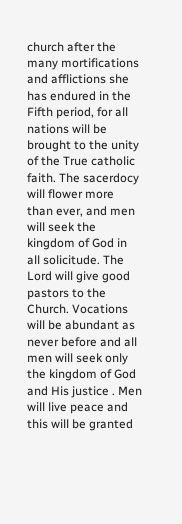church after the many mortifications and afflictions she has endured in the Fifth period, for all nations will be brought to the unity of the True catholic faith. The sacerdocy will flower more than ever, and men will seek the kingdom of God in all solicitude. The Lord will give good pastors to the Church. Vocations will be abundant as never before and all men will seek only the kingdom of God and His justice . Men will live peace and this will be granted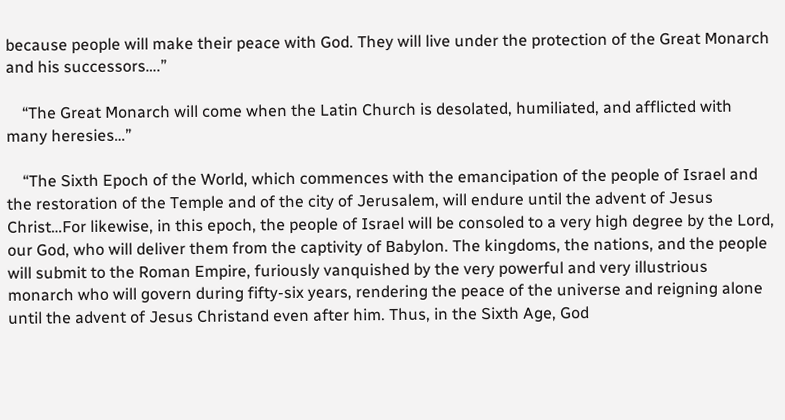because people will make their peace with God. They will live under the protection of the Great Monarch and his successors….”

    “The Great Monarch will come when the Latin Church is desolated, humiliated, and afflicted with many heresies…”

    “The Sixth Epoch of the World, which commences with the emancipation of the people of Israel and the restoration of the Temple and of the city of Jerusalem, will endure until the advent of Jesus Christ…For likewise, in this epoch, the people of Israel will be consoled to a very high degree by the Lord, our God, who will deliver them from the captivity of Babylon. The kingdoms, the nations, and the people will submit to the Roman Empire, furiously vanquished by the very powerful and very illustrious monarch who will govern during fifty-six years, rendering the peace of the universe and reigning alone until the advent of Jesus Christand even after him. Thus, in the Sixth Age, God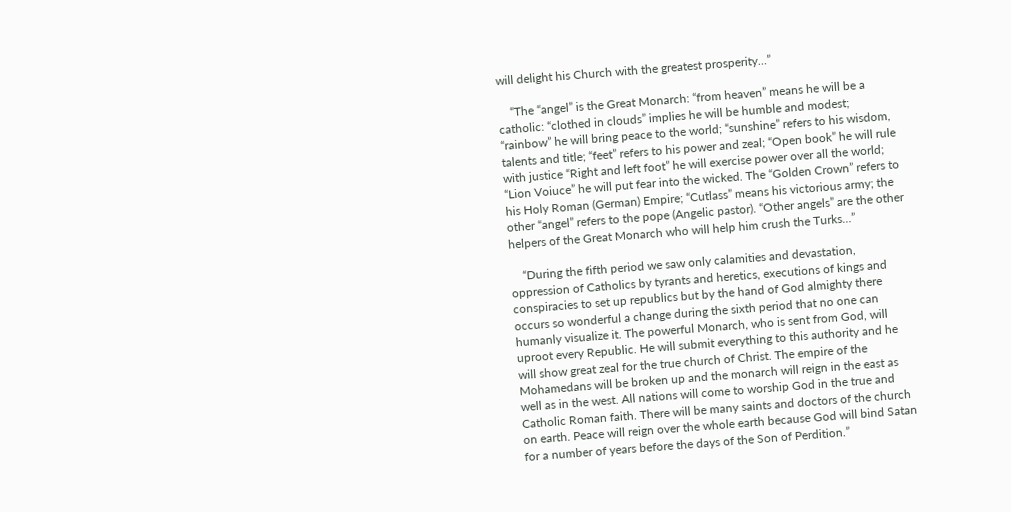will delight his Church with the greatest prosperity…”

    “The “angel” is the Great Monarch: “from heaven” means he will be a catholic: “clothed in clouds” implies he will be humble and modest; “rainbow” he will bring peace to the world; “sunshine” refers to his wisdom, talents and title; “feet” refers to his power and zeal; “Open book” he will rule with justice “Right and left foot” he will exercise power over all the world; “Lion Voiuce” he will put fear into the wicked. The “Golden Crown” refers to his Holy Roman (German) Empire; “Cutlass” means his victorious army; the other “angel” refers to the pope (Angelic pastor). “Other angels” are the other helpers of the Great Monarch who will help him crush the Turks…”

    “During the fifth period we saw only calamities and devastation, oppression of Catholics by tyrants and heretics, executions of kings and conspiracies to set up republics but by the hand of God almighty there occurs so wonderful a change during the sixth period that no one can humanly visualize it. The powerful Monarch, who is sent from God, will uproot every Republic. He will submit everything to this authority and he will show great zeal for the true church of Christ. The empire of the Mohamedans will be broken up and the monarch will reign in the east as well as in the west. All nations will come to worship God in the true and Catholic Roman faith. There will be many saints and doctors of the church on earth. Peace will reign over the whole earth because God will bind Satan for a number of years before the days of the Son of Perdition.”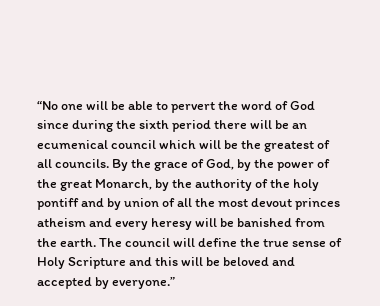“No one will be able to pervert the word of God since during the sixth period there will be an ecumenical council which will be the greatest of all councils. By the grace of God, by the power of the great Monarch, by the authority of the holy pontiff and by union of all the most devout princes atheism and every heresy will be banished from the earth. The council will define the true sense of Holy Scripture and this will be beloved and accepted by everyone.”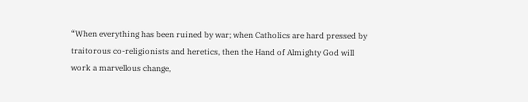“When everything has been ruined by war; when Catholics are hard pressed by traitorous co-religionists and heretics, then the Hand of Almighty God will work a marvellous change,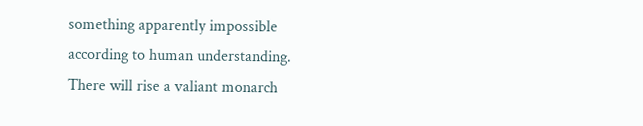something apparently impossible according to human understanding. There will rise a valiant monarch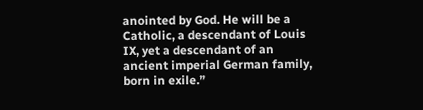anointed by God. He will be a Catholic, a descendant of Louis IX, yet a descendant of an ancient imperial German family, born in exile.”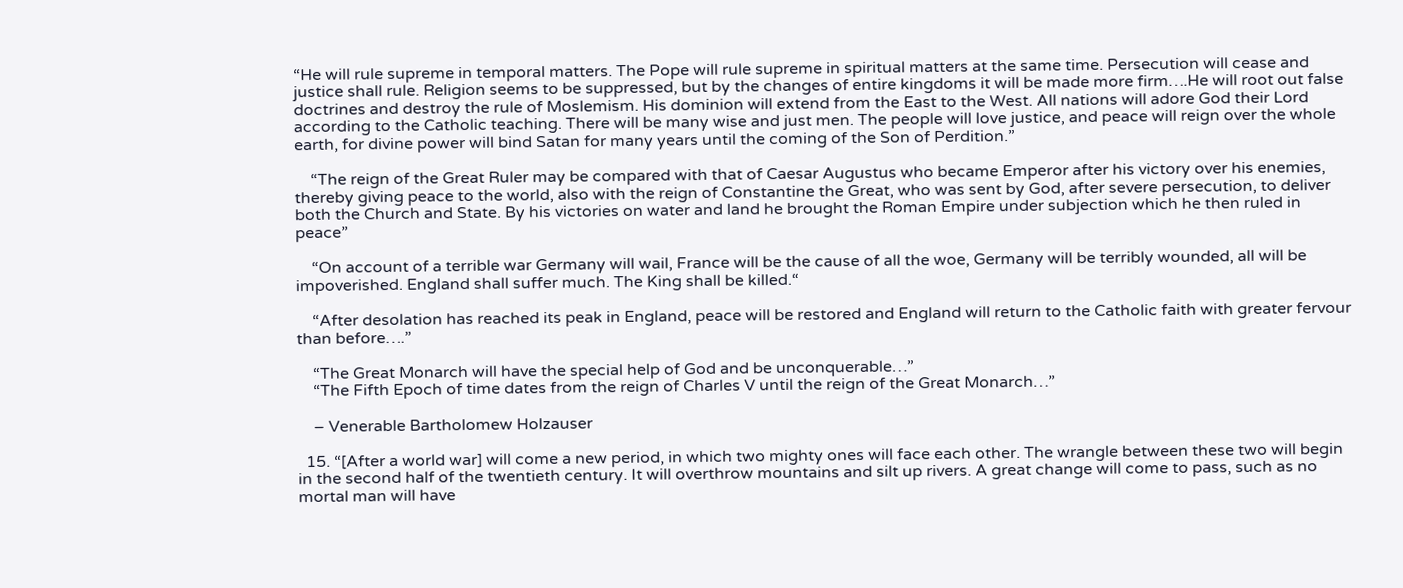“He will rule supreme in temporal matters. The Pope will rule supreme in spiritual matters at the same time. Persecution will cease and justice shall rule. Religion seems to be suppressed, but by the changes of entire kingdoms it will be made more firm….He will root out false doctrines and destroy the rule of Moslemism. His dominion will extend from the East to the West. All nations will adore God their Lord according to the Catholic teaching. There will be many wise and just men. The people will love justice, and peace will reign over the whole earth, for divine power will bind Satan for many years until the coming of the Son of Perdition.”

    “The reign of the Great Ruler may be compared with that of Caesar Augustus who became Emperor after his victory over his enemies, thereby giving peace to the world, also with the reign of Constantine the Great, who was sent by God, after severe persecution, to deliver both the Church and State. By his victories on water and land he brought the Roman Empire under subjection which he then ruled in peace”

    “On account of a terrible war Germany will wail, France will be the cause of all the woe, Germany will be terribly wounded, all will be impoverished. England shall suffer much. The King shall be killed.“

    “After desolation has reached its peak in England, peace will be restored and England will return to the Catholic faith with greater fervour than before….”

    “The Great Monarch will have the special help of God and be unconquerable…”
    “The Fifth Epoch of time dates from the reign of Charles V until the reign of the Great Monarch…”

    – Venerable Bartholomew Holzauser

  15. “[After a world war] will come a new period, in which two mighty ones will face each other. The wrangle between these two will begin in the second half of the twentieth century. It will overthrow mountains and silt up rivers. A great change will come to pass, such as no mortal man will have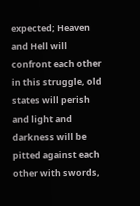expected; Heaven and Hell will confront each other in this struggle, old states will perish and light and darkness will be pitted against each other with swords,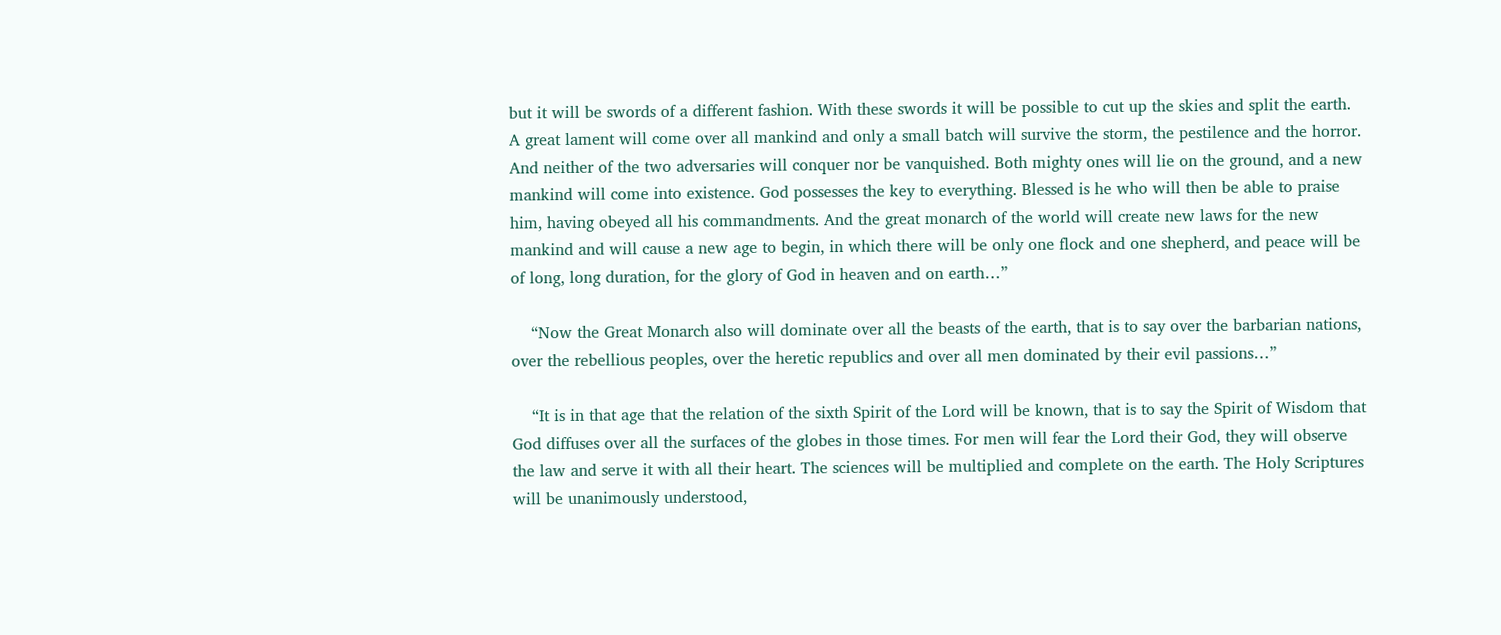but it will be swords of a different fashion. With these swords it will be possible to cut up the skies and split the earth. A great lament will come over all mankind and only a small batch will survive the storm, the pestilence and the horror. And neither of the two adversaries will conquer nor be vanquished. Both mighty ones will lie on the ground, and a new mankind will come into existence. God possesses the key to everything. Blessed is he who will then be able to praise him, having obeyed all his commandments. And the great monarch of the world will create new laws for the new mankind and will cause a new age to begin, in which there will be only one flock and one shepherd, and peace will be of long, long duration, for the glory of God in heaven and on earth…”

    “Now the Great Monarch also will dominate over all the beasts of the earth, that is to say over the barbarian nations, over the rebellious peoples, over the heretic republics and over all men dominated by their evil passions…”

    “It is in that age that the relation of the sixth Spirit of the Lord will be known, that is to say the Spirit of Wisdom that God diffuses over all the surfaces of the globes in those times. For men will fear the Lord their God, they will observe the law and serve it with all their heart. The sciences will be multiplied and complete on the earth. The Holy Scriptures will be unanimously understood,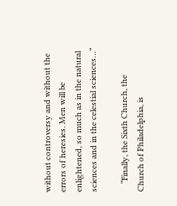without controversy and without the errors of heresies. Men will be enlightened, so much as in the natural sciences and in the celestial sciences…”

    “Finally, the Sixth Church, the Church of Philadelphia, is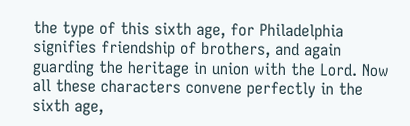the type of this sixth age, for Philadelphia signifies friendship of brothers, and again guarding the heritage in union with the Lord. Now all these characters convene perfectly in the sixth age,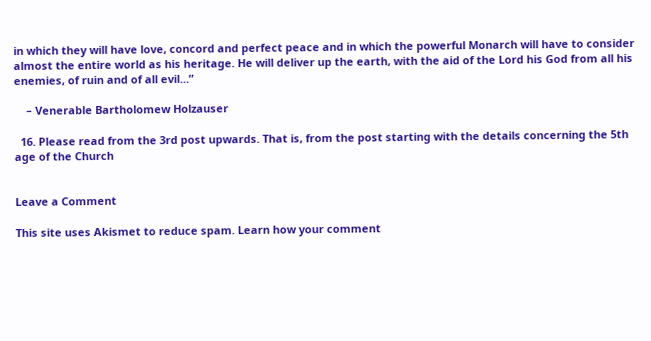in which they will have love, concord and perfect peace and in which the powerful Monarch will have to consider almost the entire world as his heritage. He will deliver up the earth, with the aid of the Lord his God from all his enemies, of ruin and of all evil…”

    – Venerable Bartholomew Holzauser

  16. Please read from the 3rd post upwards. That is, from the post starting with the details concerning the 5th age of the Church


Leave a Comment

This site uses Akismet to reduce spam. Learn how your comment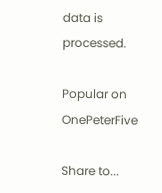data is processed.

Popular on OnePeterFive

Share to...